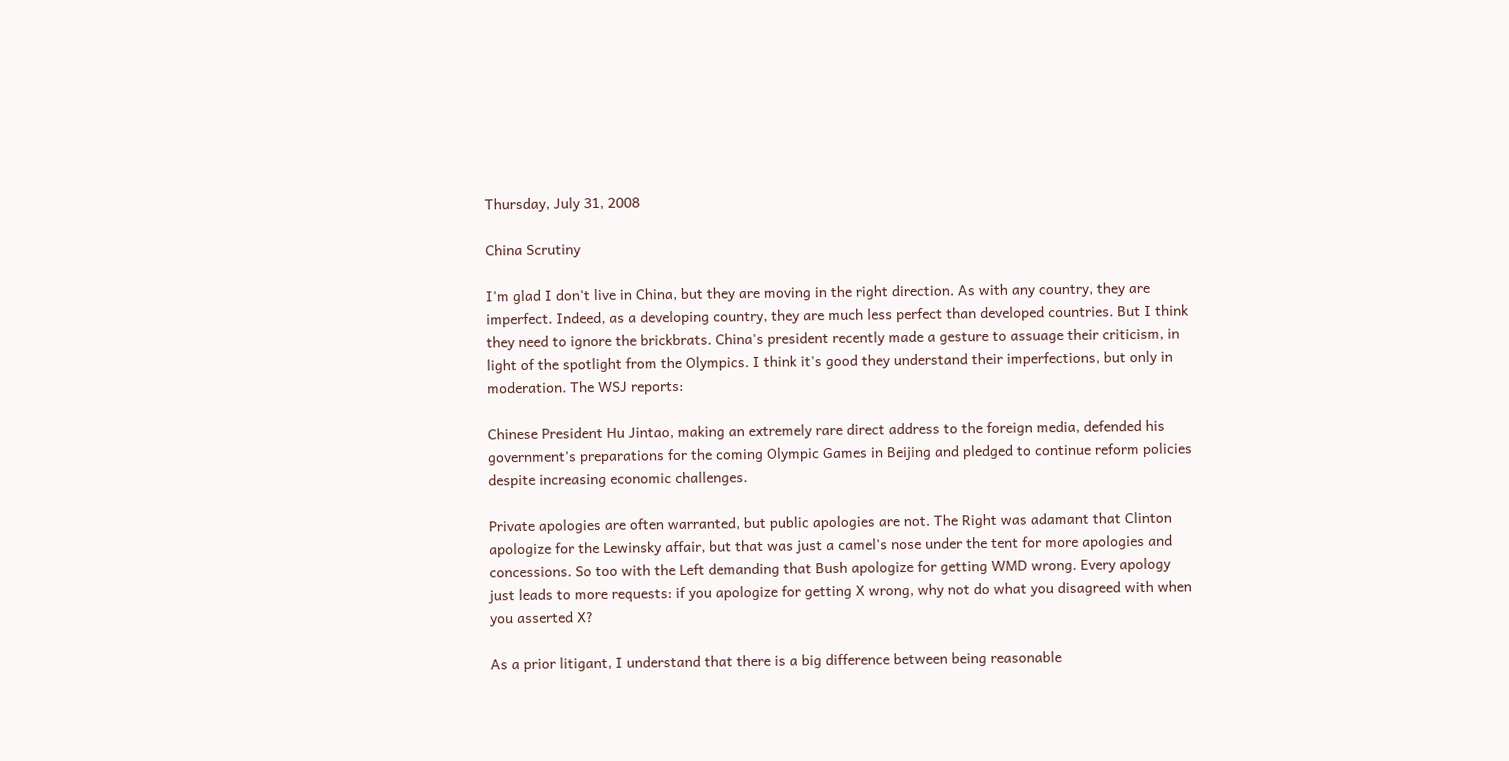Thursday, July 31, 2008

China Scrutiny

I'm glad I don't live in China, but they are moving in the right direction. As with any country, they are imperfect. Indeed, as a developing country, they are much less perfect than developed countries. But I think they need to ignore the brickbrats. China's president recently made a gesture to assuage their criticism, in light of the spotlight from the Olympics. I think it's good they understand their imperfections, but only in moderation. The WSJ reports:

Chinese President Hu Jintao, making an extremely rare direct address to the foreign media, defended his government's preparations for the coming Olympic Games in Beijing and pledged to continue reform policies despite increasing economic challenges.

Private apologies are often warranted, but public apologies are not. The Right was adamant that Clinton apologize for the Lewinsky affair, but that was just a camel's nose under the tent for more apologies and concessions. So too with the Left demanding that Bush apologize for getting WMD wrong. Every apology just leads to more requests: if you apologize for getting X wrong, why not do what you disagreed with when you asserted X?

As a prior litigant, I understand that there is a big difference between being reasonable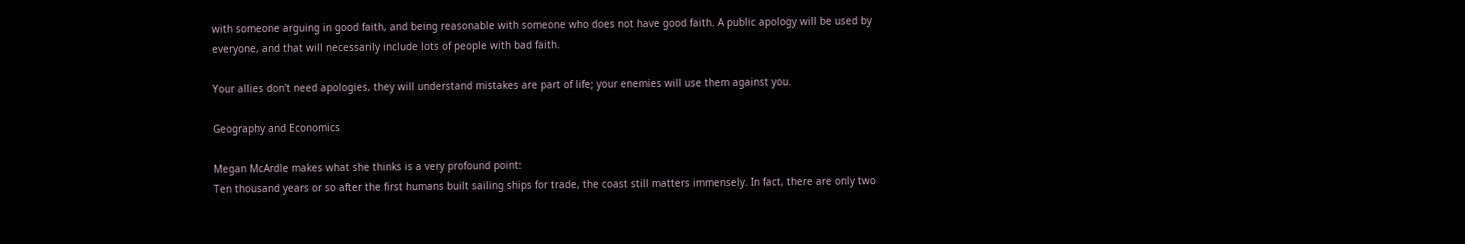with someone arguing in good faith, and being reasonable with someone who does not have good faith. A public apology will be used by everyone, and that will necessarily include lots of people with bad faith.

Your allies don't need apologies, they will understand mistakes are part of life; your enemies will use them against you.

Geography and Economics

Megan McArdle makes what she thinks is a very profound point:
Ten thousand years or so after the first humans built sailing ships for trade, the coast still matters immensely. In fact, there are only two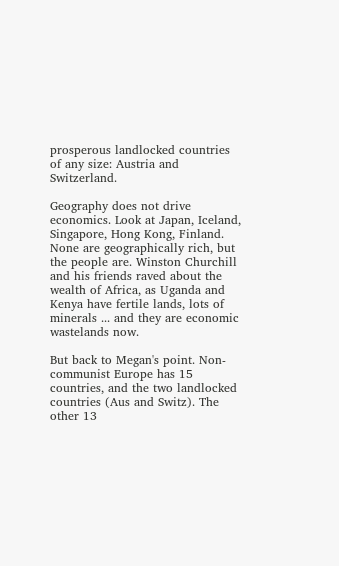prosperous landlocked countries of any size: Austria and Switzerland.

Geography does not drive economics. Look at Japan, Iceland, Singapore, Hong Kong, Finland. None are geographically rich, but the people are. Winston Churchill and his friends raved about the wealth of Africa, as Uganda and Kenya have fertile lands, lots of minerals ... and they are economic wastelands now.

But back to Megan's point. Non-communist Europe has 15 countries, and the two landlocked countries (Aus and Switz). The other 13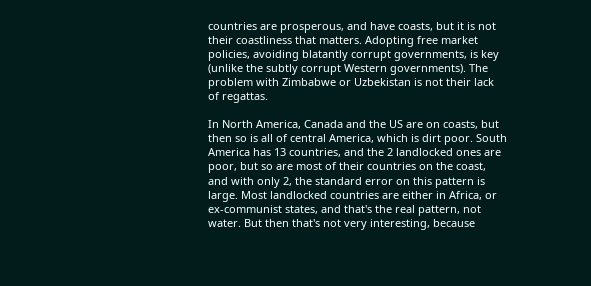countries are prosperous, and have coasts, but it is not their coastliness that matters. Adopting free market policies, avoiding blatantly corrupt governments, is key (unlike the subtly corrupt Western governments). The problem with Zimbabwe or Uzbekistan is not their lack of regattas.

In North America, Canada and the US are on coasts, but then so is all of central America, which is dirt poor. South America has 13 countries, and the 2 landlocked ones are poor, but so are most of their countries on the coast, and with only 2, the standard error on this pattern is large. Most landlocked countries are either in Africa, or ex-communist states, and that's the real pattern, not water. But then that's not very interesting, because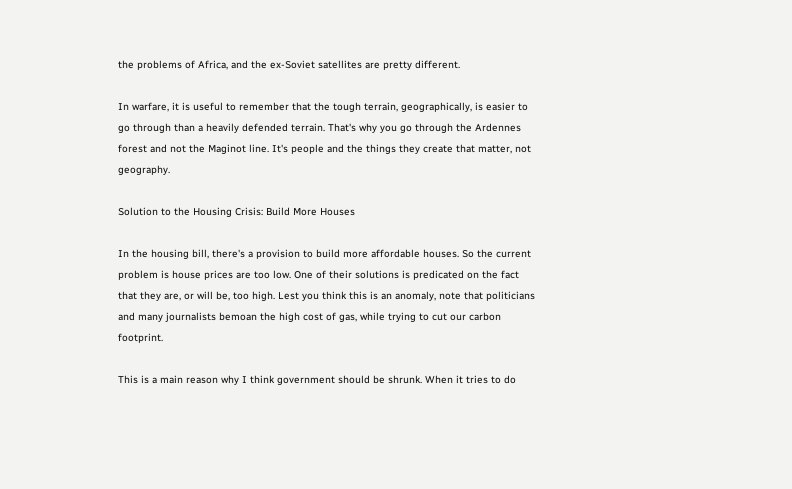the problems of Africa, and the ex-Soviet satellites are pretty different.

In warfare, it is useful to remember that the tough terrain, geographically, is easier to go through than a heavily defended terrain. That's why you go through the Ardennes forest and not the Maginot line. It's people and the things they create that matter, not geography.

Solution to the Housing Crisis: Build More Houses

In the housing bill, there's a provision to build more affordable houses. So the current problem is house prices are too low. One of their solutions is predicated on the fact that they are, or will be, too high. Lest you think this is an anomaly, note that politicians and many journalists bemoan the high cost of gas, while trying to cut our carbon footprint.

This is a main reason why I think government should be shrunk. When it tries to do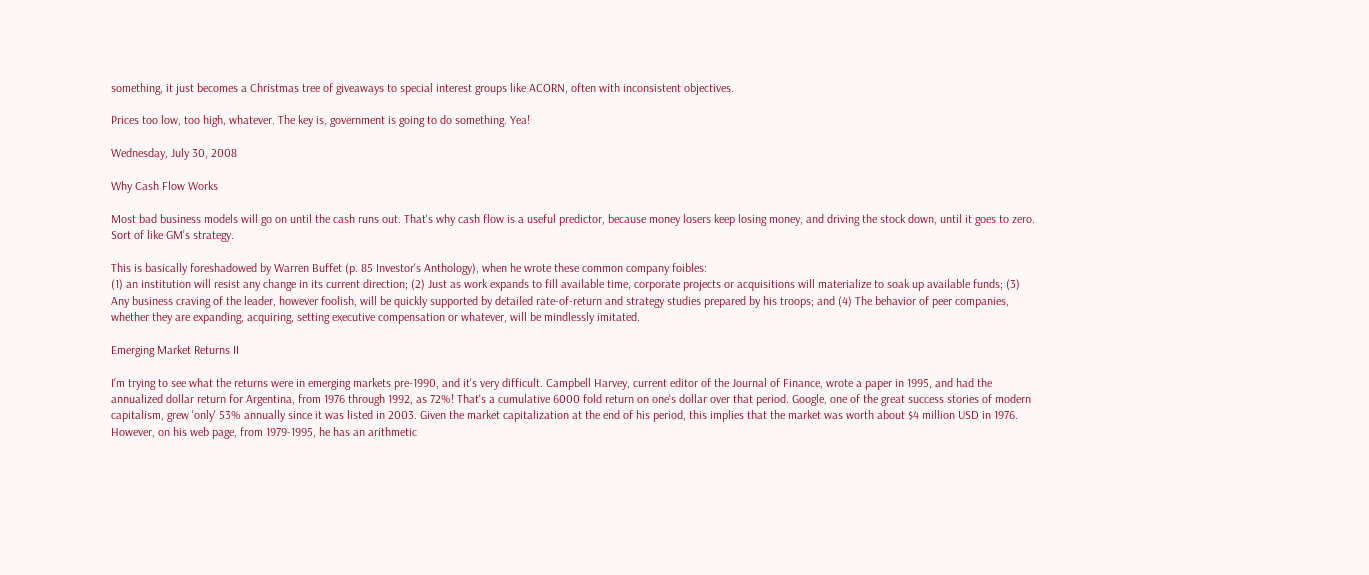something, it just becomes a Christmas tree of giveaways to special interest groups like ACORN, often with inconsistent objectives.

Prices too low, too high, whatever. The key is, government is going to do something. Yea!

Wednesday, July 30, 2008

Why Cash Flow Works

Most bad business models will go on until the cash runs out. That's why cash flow is a useful predictor, because money losers keep losing money, and driving the stock down, until it goes to zero. Sort of like GM's strategy.

This is basically foreshadowed by Warren Buffet (p. 85 Investor's Anthology), when he wrote these common company foibles:
(1) an institution will resist any change in its current direction; (2) Just as work expands to fill available time, corporate projects or acquisitions will materialize to soak up available funds; (3) Any business craving of the leader, however foolish, will be quickly supported by detailed rate-of-return and strategy studies prepared by his troops; and (4) The behavior of peer companies, whether they are expanding, acquiring, setting executive compensation or whatever, will be mindlessly imitated.

Emerging Market Returns II

I'm trying to see what the returns were in emerging markets pre-1990, and it's very difficult. Campbell Harvey, current editor of the Journal of Finance, wrote a paper in 1995, and had the annualized dollar return for Argentina, from 1976 through 1992, as 72%! That's a cumulative 6000 fold return on one's dollar over that period. Google, one of the great success stories of modern capitalism, grew 'only' 53% annually since it was listed in 2003. Given the market capitalization at the end of his period, this implies that the market was worth about $4 million USD in 1976. However, on his web page, from 1979-1995, he has an arithmetic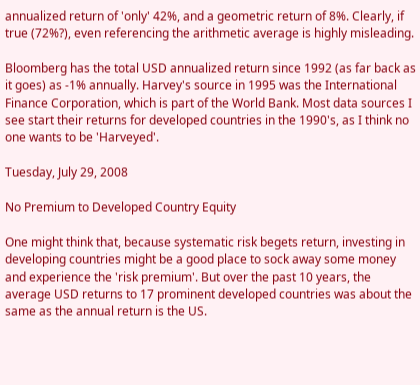annualized return of 'only' 42%, and a geometric return of 8%. Clearly, if true (72%?), even referencing the arithmetic average is highly misleading.

Bloomberg has the total USD annualized return since 1992 (as far back as it goes) as -1% annually. Harvey's source in 1995 was the International Finance Corporation, which is part of the World Bank. Most data sources I see start their returns for developed countries in the 1990's, as I think no one wants to be 'Harveyed'.

Tuesday, July 29, 2008

No Premium to Developed Country Equity

One might think that, because systematic risk begets return, investing in developing countries might be a good place to sock away some money and experience the 'risk premium'. But over the past 10 years, the average USD returns to 17 prominent developed countries was about the same as the annual return is the US.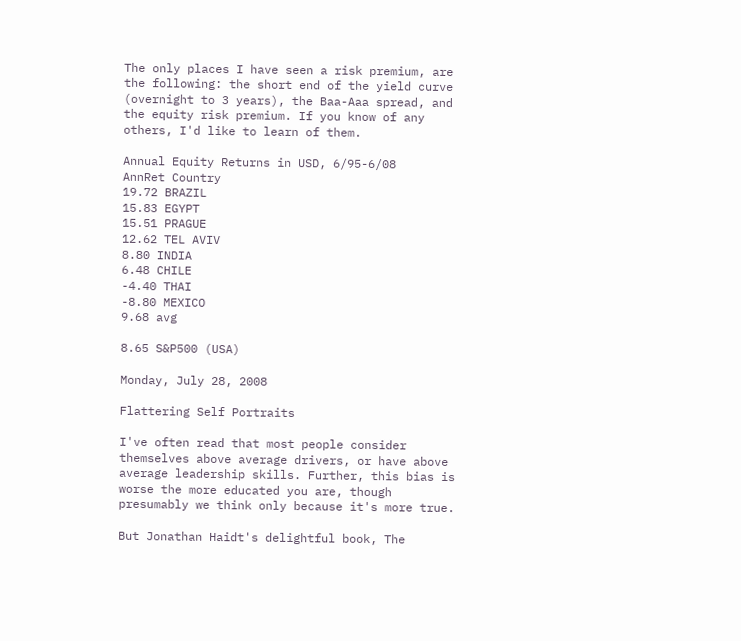The only places I have seen a risk premium, are the following: the short end of the yield curve (overnight to 3 years), the Baa-Aaa spread, and the equity risk premium. If you know of any others, I'd like to learn of them.

Annual Equity Returns in USD, 6/95-6/08
AnnRet Country
19.72 BRAZIL
15.83 EGYPT
15.51 PRAGUE
12.62 TEL AVIV
8.80 INDIA
6.48 CHILE
-4.40 THAI
-8.80 MEXICO
9.68 avg

8.65 S&P500 (USA)

Monday, July 28, 2008

Flattering Self Portraits

I've often read that most people consider themselves above average drivers, or have above average leadership skills. Further, this bias is worse the more educated you are, though presumably we think only because it's more true.

But Jonathan Haidt's delightful book, The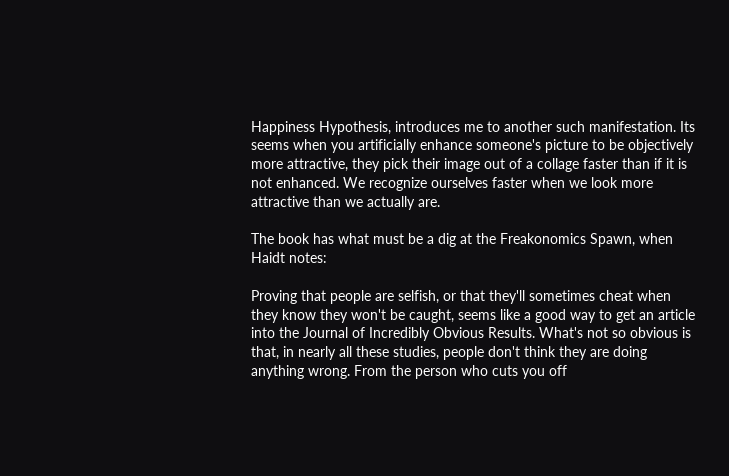Happiness Hypothesis, introduces me to another such manifestation. Its seems when you artificially enhance someone's picture to be objectively more attractive, they pick their image out of a collage faster than if it is not enhanced. We recognize ourselves faster when we look more attractive than we actually are.

The book has what must be a dig at the Freakonomics Spawn, when Haidt notes:

Proving that people are selfish, or that they'll sometimes cheat when they know they won't be caught, seems like a good way to get an article into the Journal of Incredibly Obvious Results. What's not so obvious is that, in nearly all these studies, people don't think they are doing anything wrong. From the person who cuts you off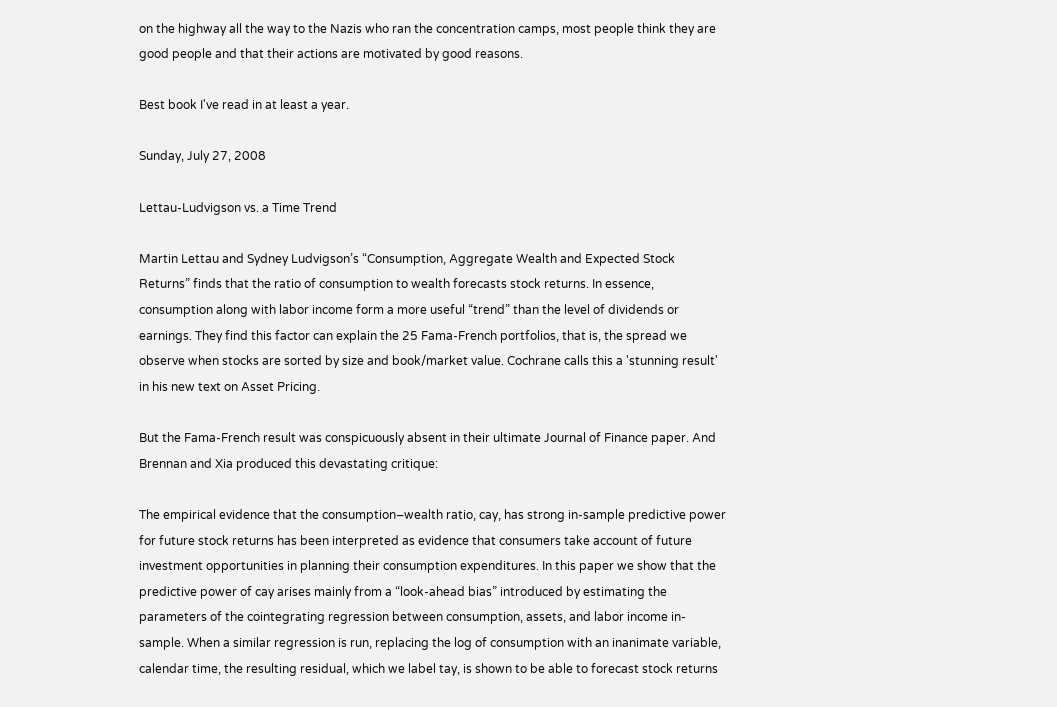on the highway all the way to the Nazis who ran the concentration camps, most people think they are good people and that their actions are motivated by good reasons.

Best book I've read in at least a year.

Sunday, July 27, 2008

Lettau-Ludvigson vs. a Time Trend

Martin Lettau and Sydney Ludvigson’s “Consumption, Aggregate Wealth and Expected Stock Returns” finds that the ratio of consumption to wealth forecasts stock returns. In essence, consumption along with labor income form a more useful “trend” than the level of dividends or earnings. They find this factor can explain the 25 Fama-French portfolios, that is, the spread we observe when stocks are sorted by size and book/market value. Cochrane calls this a 'stunning result' in his new text on Asset Pricing.

But the Fama-French result was conspicuously absent in their ultimate Journal of Finance paper. And Brennan and Xia produced this devastating critique:

The empirical evidence that the consumption–wealth ratio, cay, has strong in-sample predictive power for future stock returns has been interpreted as evidence that consumers take account of future investment opportunities in planning their consumption expenditures. In this paper we show that the predictive power of cay arises mainly from a “look-ahead bias” introduced by estimating the parameters of the cointegrating regression between consumption, assets, and labor income in-sample. When a similar regression is run, replacing the log of consumption with an inanimate variable, calendar time, the resulting residual, which we label tay, is shown to be able to forecast stock returns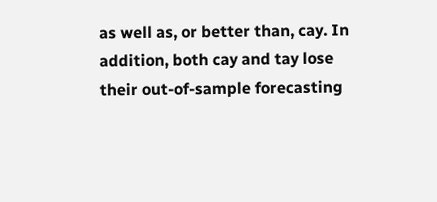as well as, or better than, cay. In addition, both cay and tay lose their out-of-sample forecasting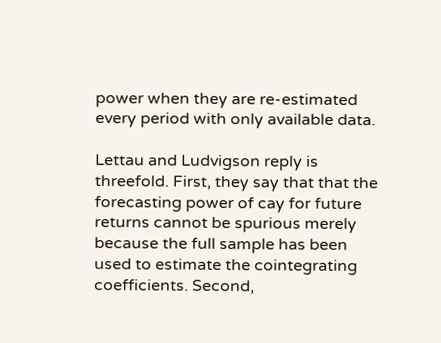power when they are re-estimated every period with only available data.

Lettau and Ludvigson reply is threefold. First, they say that that the forecasting power of cay for future returns cannot be spurious merely because the full sample has been used to estimate the cointegrating coefficients. Second,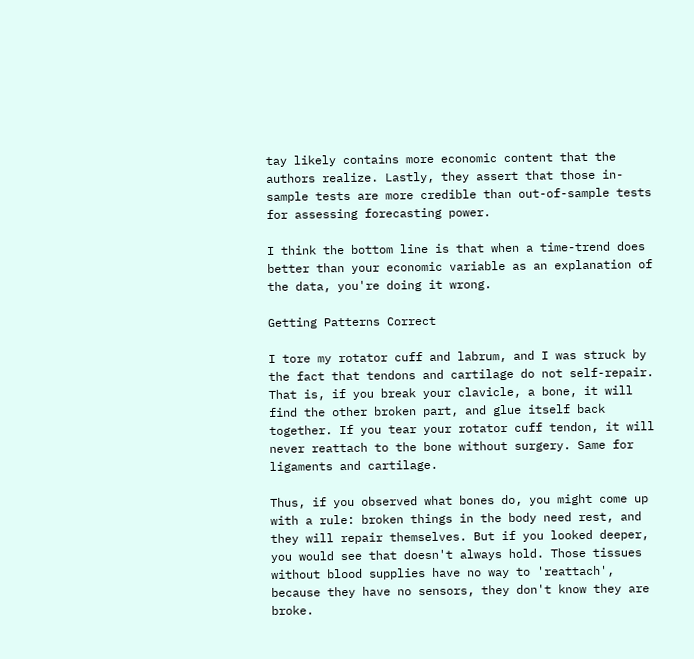tay likely contains more economic content that the authors realize. Lastly, they assert that those in-sample tests are more credible than out-of-sample tests for assessing forecasting power.

I think the bottom line is that when a time-trend does better than your economic variable as an explanation of the data, you're doing it wrong.

Getting Patterns Correct

I tore my rotator cuff and labrum, and I was struck by the fact that tendons and cartilage do not self-repair. That is, if you break your clavicle, a bone, it will find the other broken part, and glue itself back together. If you tear your rotator cuff tendon, it will never reattach to the bone without surgery. Same for ligaments and cartilage.

Thus, if you observed what bones do, you might come up with a rule: broken things in the body need rest, and they will repair themselves. But if you looked deeper, you would see that doesn't always hold. Those tissues without blood supplies have no way to 'reattach', because they have no sensors, they don't know they are broke.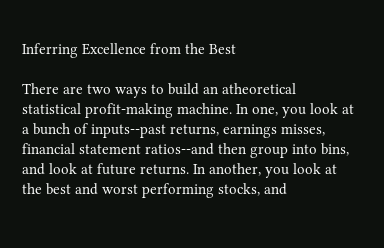Inferring Excellence from the Best

There are two ways to build an atheoretical statistical profit-making machine. In one, you look at a bunch of inputs--past returns, earnings misses, financial statement ratios--and then group into bins, and look at future returns. In another, you look at the best and worst performing stocks, and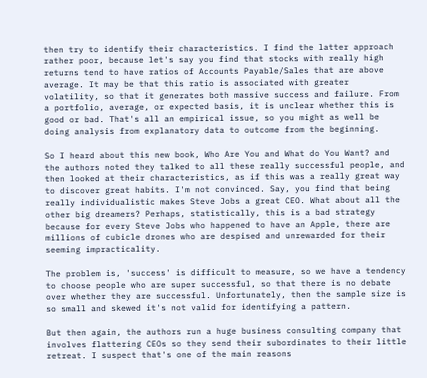then try to identify their characteristics. I find the latter approach rather poor, because let's say you find that stocks with really high returns tend to have ratios of Accounts Payable/Sales that are above average. It may be that this ratio is associated with greater volatility, so that it generates both massive success and failure. From a portfolio, average, or expected basis, it is unclear whether this is good or bad. That's all an empirical issue, so you might as well be doing analysis from explanatory data to outcome from the beginning.

So I heard about this new book, Who Are You and What do You Want? and the authors noted they talked to all these really successful people, and then looked at their characteristics, as if this was a really great way to discover great habits. I'm not convinced. Say, you find that being really individualistic makes Steve Jobs a great CEO. What about all the other big dreamers? Perhaps, statistically, this is a bad strategy because for every Steve Jobs who happened to have an Apple, there are millions of cubicle drones who are despised and unrewarded for their seeming impracticality.

The problem is, 'success' is difficult to measure, so we have a tendency to choose people who are super successful, so that there is no debate over whether they are successful. Unfortunately, then the sample size is so small and skewed it's not valid for identifying a pattern.

But then again, the authors run a huge business consulting company that involves flattering CEOs so they send their subordinates to their little retreat. I suspect that's one of the main reasons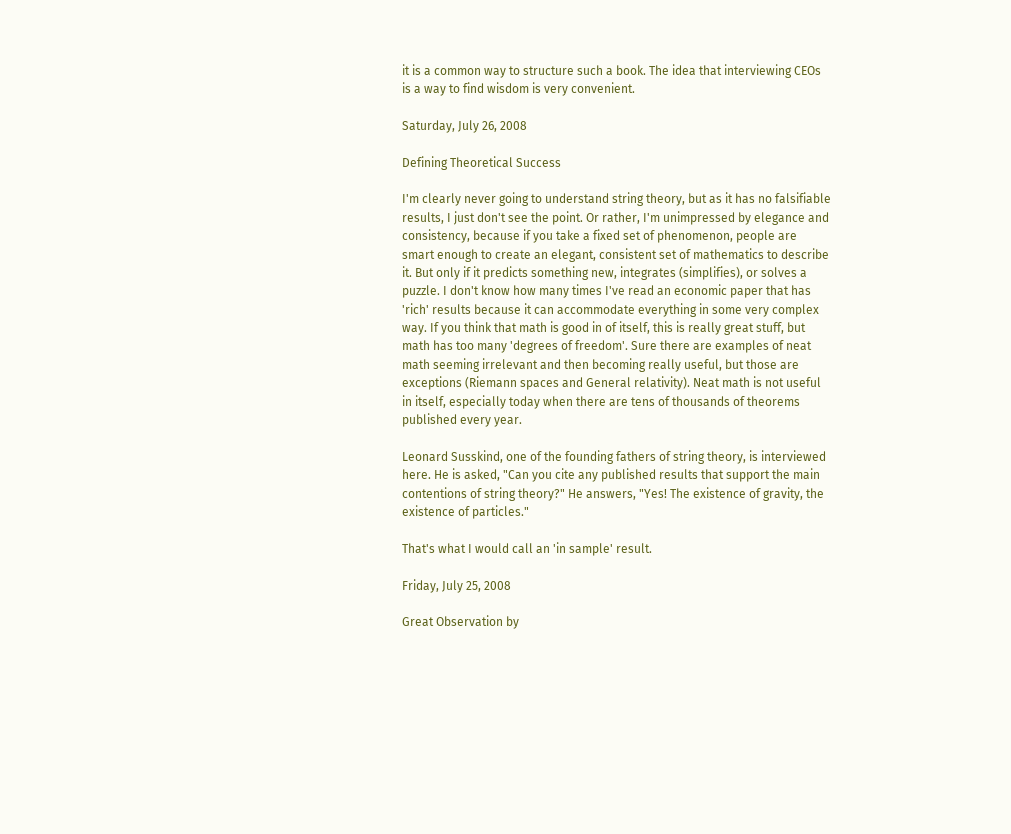it is a common way to structure such a book. The idea that interviewing CEOs is a way to find wisdom is very convenient.

Saturday, July 26, 2008

Defining Theoretical Success

I'm clearly never going to understand string theory, but as it has no falsifiable results, I just don't see the point. Or rather, I'm unimpressed by elegance and consistency, because if you take a fixed set of phenomenon, people are smart enough to create an elegant, consistent set of mathematics to describe it. But only if it predicts something new, integrates (simplifies), or solves a puzzle. I don't know how many times I've read an economic paper that has 'rich' results because it can accommodate everything in some very complex way. If you think that math is good in of itself, this is really great stuff, but math has too many 'degrees of freedom'. Sure there are examples of neat math seeming irrelevant and then becoming really useful, but those are exceptions (Riemann spaces and General relativity). Neat math is not useful in itself, especially today when there are tens of thousands of theorems published every year.

Leonard Susskind, one of the founding fathers of string theory, is interviewed here. He is asked, "Can you cite any published results that support the main contentions of string theory?" He answers, "Yes! The existence of gravity, the existence of particles."

That's what I would call an 'in sample' result.

Friday, July 25, 2008

Great Observation by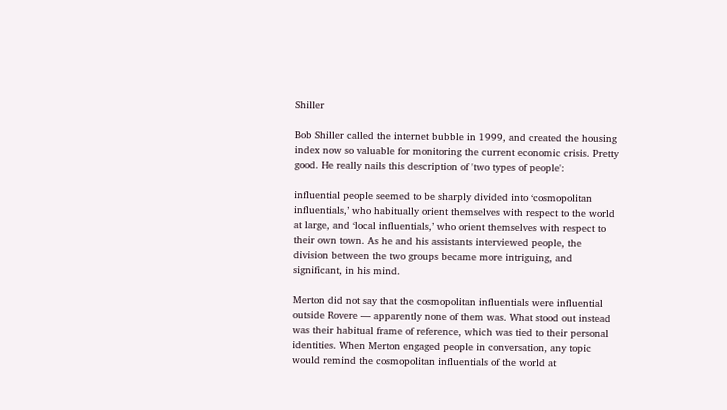Shiller

Bob Shiller called the internet bubble in 1999, and created the housing index now so valuable for monitoring the current economic crisis. Pretty good. He really nails this description of 'two types of people':

influential people seemed to be sharply divided into ‘cosmopolitan influentials,’ who habitually orient themselves with respect to the world at large, and ‘local influentials,’ who orient themselves with respect to their own town. As he and his assistants interviewed people, the division between the two groups became more intriguing, and significant, in his mind.

Merton did not say that the cosmopolitan influentials were influential outside Rovere — apparently none of them was. What stood out instead was their habitual frame of reference, which was tied to their personal identities. When Merton engaged people in conversation, any topic would remind the cosmopolitan influentials of the world at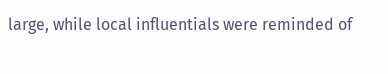large, while local influentials were reminded of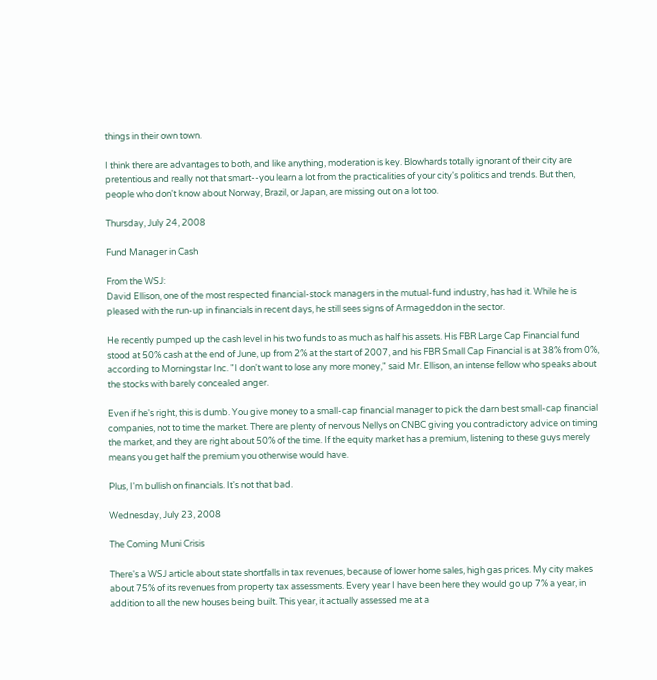things in their own town.

I think there are advantages to both, and like anything, moderation is key. Blowhards totally ignorant of their city are pretentious and really not that smart--you learn a lot from the practicalities of your city's politics and trends. But then, people who don't know about Norway, Brazil, or Japan, are missing out on a lot too.

Thursday, July 24, 2008

Fund Manager in Cash

From the WSJ:
David Ellison, one of the most respected financial-stock managers in the mutual-fund industry, has had it. While he is pleased with the run-up in financials in recent days, he still sees signs of Armageddon in the sector.

He recently pumped up the cash level in his two funds to as much as half his assets. His FBR Large Cap Financial fund stood at 50% cash at the end of June, up from 2% at the start of 2007, and his FBR Small Cap Financial is at 38% from 0%, according to Morningstar Inc. "I don't want to lose any more money," said Mr. Ellison, an intense fellow who speaks about the stocks with barely concealed anger.

Even if he's right, this is dumb. You give money to a small-cap financial manager to pick the darn best small-cap financial companies, not to time the market. There are plenty of nervous Nellys on CNBC giving you contradictory advice on timing the market, and they are right about 50% of the time. If the equity market has a premium, listening to these guys merely means you get half the premium you otherwise would have.

Plus, I'm bullish on financials. It's not that bad.

Wednesday, July 23, 2008

The Coming Muni Crisis

There's a WSJ article about state shortfalls in tax revenues, because of lower home sales, high gas prices. My city makes about 75% of its revenues from property tax assessments. Every year I have been here they would go up 7% a year, in addition to all the new houses being built. This year, it actually assessed me at a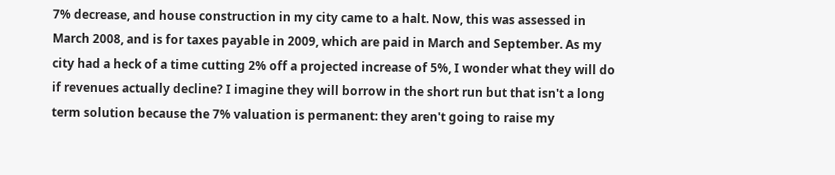7% decrease, and house construction in my city came to a halt. Now, this was assessed in March 2008, and is for taxes payable in 2009, which are paid in March and September. As my city had a heck of a time cutting 2% off a projected increase of 5%, I wonder what they will do if revenues actually decline? I imagine they will borrow in the short run but that isn't a long term solution because the 7% valuation is permanent: they aren't going to raise my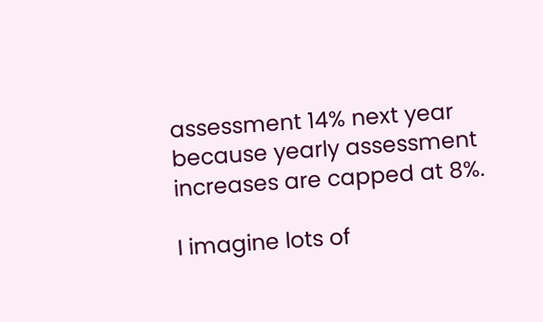assessment 14% next year because yearly assessment increases are capped at 8%.

I imagine lots of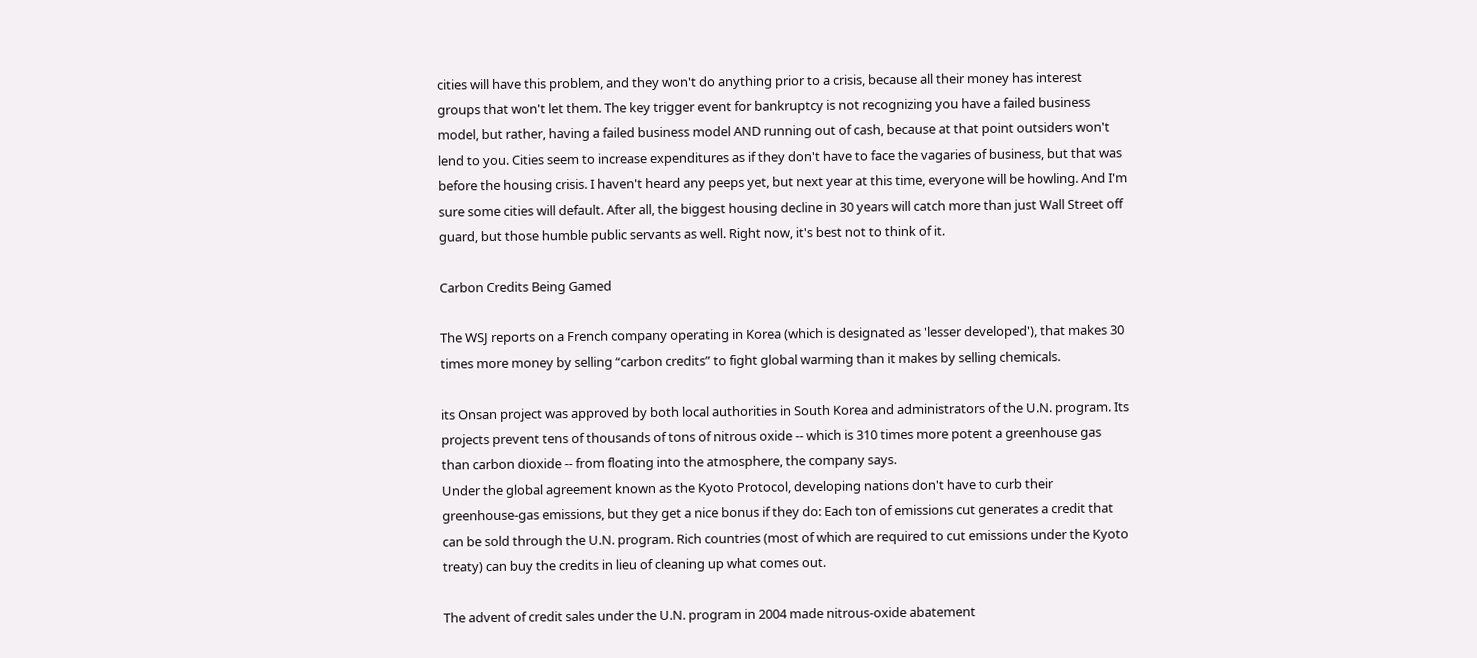cities will have this problem, and they won't do anything prior to a crisis, because all their money has interest groups that won't let them. The key trigger event for bankruptcy is not recognizing you have a failed business model, but rather, having a failed business model AND running out of cash, because at that point outsiders won't lend to you. Cities seem to increase expenditures as if they don't have to face the vagaries of business, but that was before the housing crisis. I haven't heard any peeps yet, but next year at this time, everyone will be howling. And I'm sure some cities will default. After all, the biggest housing decline in 30 years will catch more than just Wall Street off guard, but those humble public servants as well. Right now, it's best not to think of it.

Carbon Credits Being Gamed

The WSJ reports on a French company operating in Korea (which is designated as 'lesser developed'), that makes 30 times more money by selling “carbon credits” to fight global warming than it makes by selling chemicals.

its Onsan project was approved by both local authorities in South Korea and administrators of the U.N. program. Its projects prevent tens of thousands of tons of nitrous oxide -- which is 310 times more potent a greenhouse gas than carbon dioxide -- from floating into the atmosphere, the company says.
Under the global agreement known as the Kyoto Protocol, developing nations don't have to curb their greenhouse-gas emissions, but they get a nice bonus if they do: Each ton of emissions cut generates a credit that can be sold through the U.N. program. Rich countries (most of which are required to cut emissions under the Kyoto treaty) can buy the credits in lieu of cleaning up what comes out.

The advent of credit sales under the U.N. program in 2004 made nitrous-oxide abatement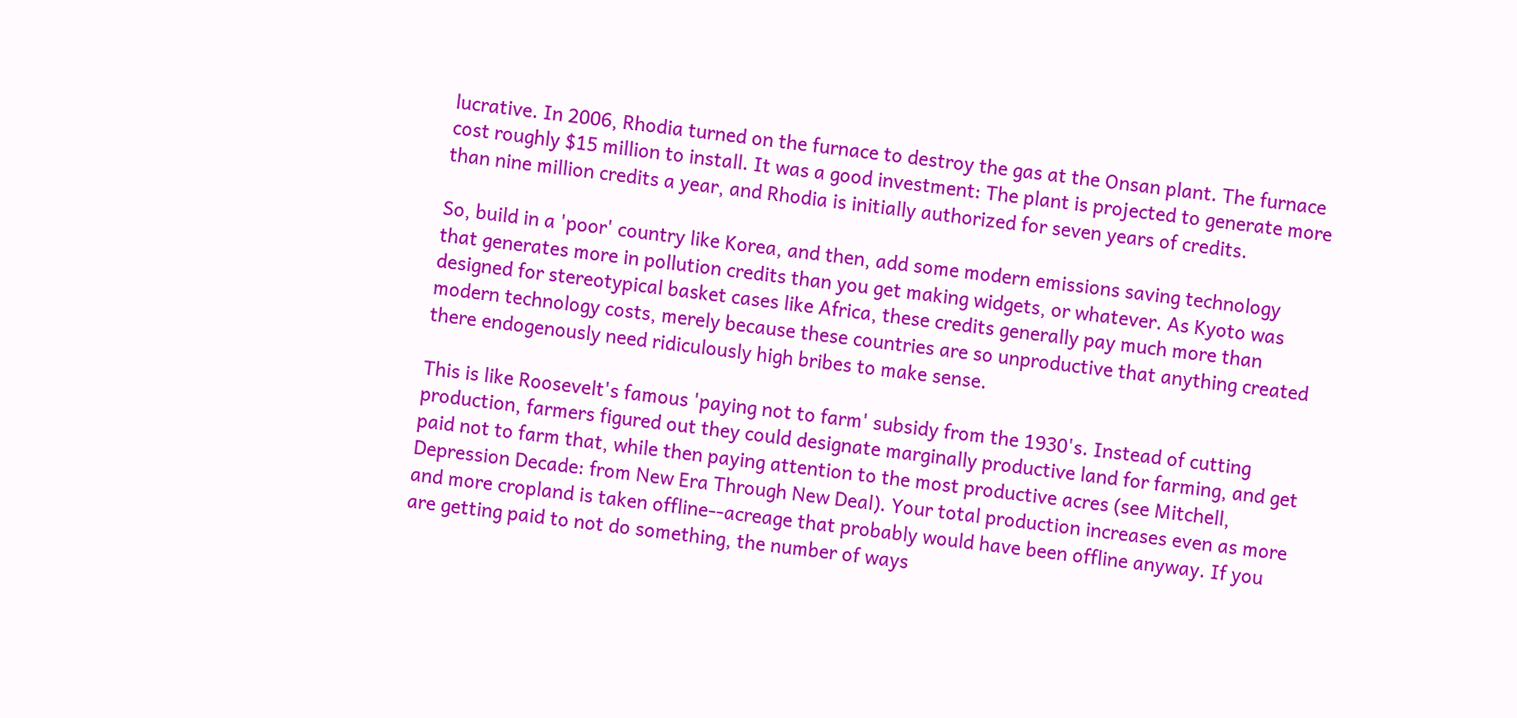lucrative. In 2006, Rhodia turned on the furnace to destroy the gas at the Onsan plant. The furnace cost roughly $15 million to install. It was a good investment: The plant is projected to generate more than nine million credits a year, and Rhodia is initially authorized for seven years of credits.

So, build in a 'poor' country like Korea, and then, add some modern emissions saving technology that generates more in pollution credits than you get making widgets, or whatever. As Kyoto was designed for stereotypical basket cases like Africa, these credits generally pay much more than modern technology costs, merely because these countries are so unproductive that anything created there endogenously need ridiculously high bribes to make sense.

This is like Roosevelt's famous 'paying not to farm' subsidy from the 1930's. Instead of cutting production, farmers figured out they could designate marginally productive land for farming, and get paid not to farm that, while then paying attention to the most productive acres (see Mitchell, Depression Decade: from New Era Through New Deal). Your total production increases even as more and more cropland is taken offline--acreage that probably would have been offline anyway. If you are getting paid to not do something, the number of ways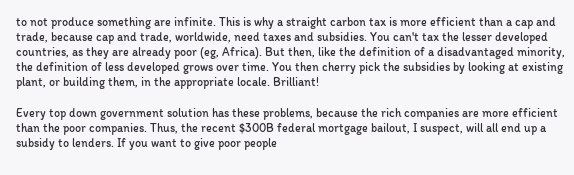to not produce something are infinite. This is why a straight carbon tax is more efficient than a cap and trade, because cap and trade, worldwide, need taxes and subsidies. You can't tax the lesser developed countries, as they are already poor (eg, Africa). But then, like the definition of a disadvantaged minority, the definition of less developed grows over time. You then cherry pick the subsidies by looking at existing plant, or building them, in the appropriate locale. Brilliant!

Every top down government solution has these problems, because the rich companies are more efficient than the poor companies. Thus, the recent $300B federal mortgage bailout, I suspect, will all end up a subsidy to lenders. If you want to give poor people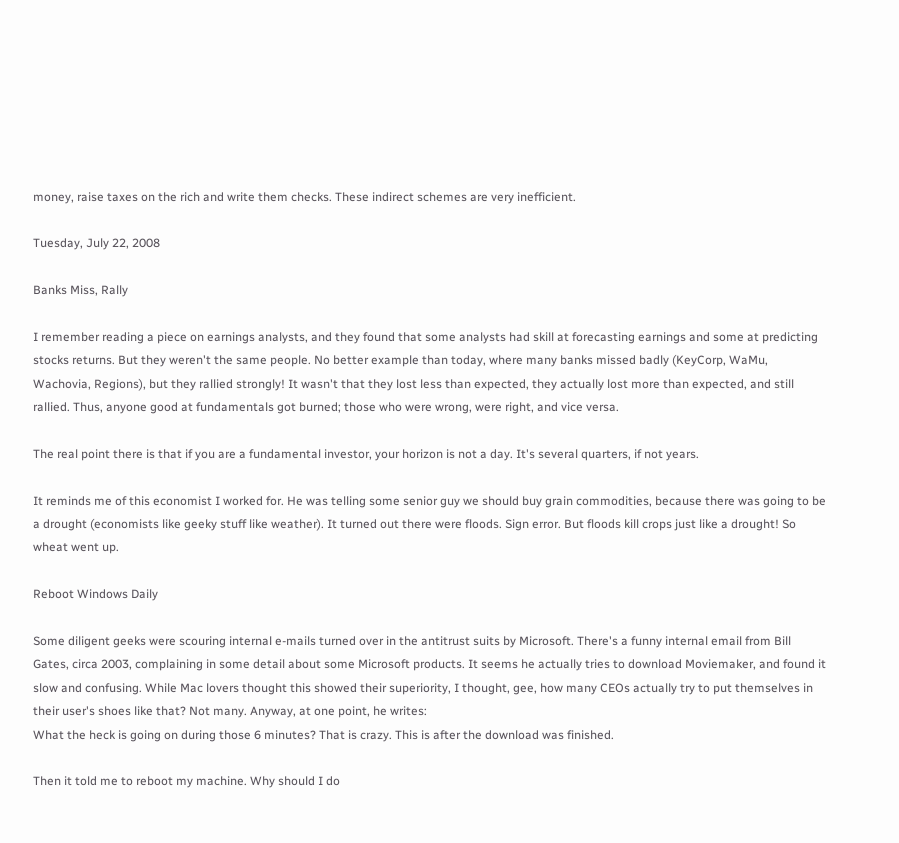money, raise taxes on the rich and write them checks. These indirect schemes are very inefficient.

Tuesday, July 22, 2008

Banks Miss, Rally

I remember reading a piece on earnings analysts, and they found that some analysts had skill at forecasting earnings and some at predicting stocks returns. But they weren't the same people. No better example than today, where many banks missed badly (KeyCorp, WaMu, Wachovia, Regions), but they rallied strongly! It wasn't that they lost less than expected, they actually lost more than expected, and still rallied. Thus, anyone good at fundamentals got burned; those who were wrong, were right, and vice versa.

The real point there is that if you are a fundamental investor, your horizon is not a day. It's several quarters, if not years.

It reminds me of this economist I worked for. He was telling some senior guy we should buy grain commodities, because there was going to be a drought (economists like geeky stuff like weather). It turned out there were floods. Sign error. But floods kill crops just like a drought! So wheat went up.

Reboot Windows Daily

Some diligent geeks were scouring internal e-mails turned over in the antitrust suits by Microsoft. There's a funny internal email from Bill Gates, circa 2003, complaining in some detail about some Microsoft products. It seems he actually tries to download Moviemaker, and found it slow and confusing. While Mac lovers thought this showed their superiority, I thought, gee, how many CEOs actually try to put themselves in their user's shoes like that? Not many. Anyway, at one point, he writes:
What the heck is going on during those 6 minutes? That is crazy. This is after the download was finished.

Then it told me to reboot my machine. Why should I do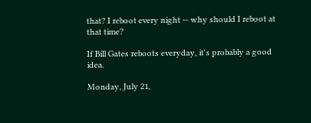that? I reboot every night -- why should I reboot at that time?

If Bill Gates reboots everyday, it's probably a good idea.

Monday, July 21,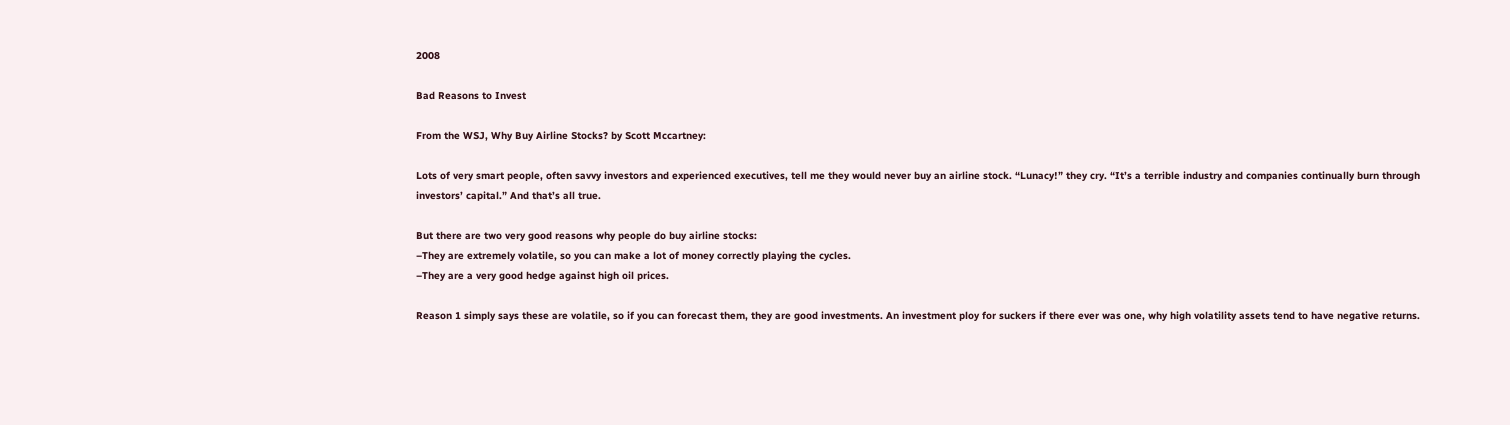2008

Bad Reasons to Invest

From the WSJ, Why Buy Airline Stocks? by Scott Mccartney:

Lots of very smart people, often savvy investors and experienced executives, tell me they would never buy an airline stock. “Lunacy!” they cry. “It’s a terrible industry and companies continually burn through investors’ capital.” And that’s all true.

But there are two very good reasons why people do buy airline stocks:
–They are extremely volatile, so you can make a lot of money correctly playing the cycles.
–They are a very good hedge against high oil prices.

Reason 1 simply says these are volatile, so if you can forecast them, they are good investments. An investment ploy for suckers if there ever was one, why high volatility assets tend to have negative returns.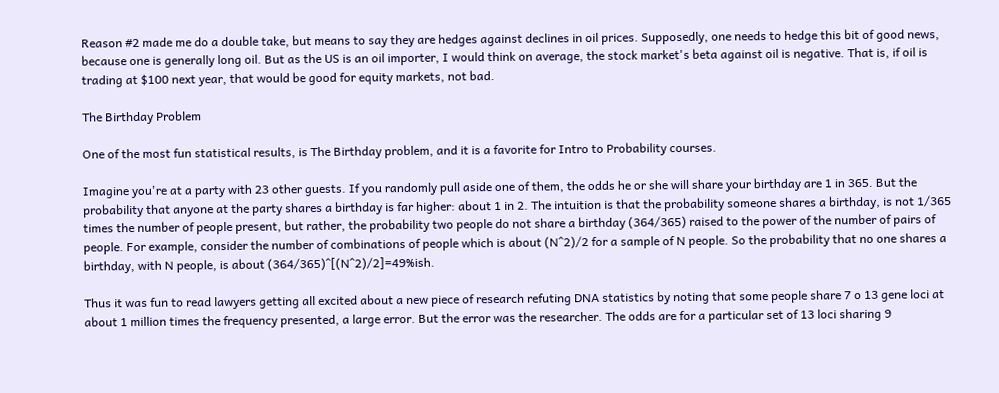Reason #2 made me do a double take, but means to say they are hedges against declines in oil prices. Supposedly, one needs to hedge this bit of good news, because one is generally long oil. But as the US is an oil importer, I would think on average, the stock market's beta against oil is negative. That is, if oil is trading at $100 next year, that would be good for equity markets, not bad.

The Birthday Problem

One of the most fun statistical results, is The Birthday problem, and it is a favorite for Intro to Probability courses.

Imagine you're at a party with 23 other guests. If you randomly pull aside one of them, the odds he or she will share your birthday are 1 in 365. But the probability that anyone at the party shares a birthday is far higher: about 1 in 2. The intuition is that the probability someone shares a birthday, is not 1/365 times the number of people present, but rather, the probability two people do not share a birthday (364/365) raised to the power of the number of pairs of people. For example, consider the number of combinations of people which is about (N^2)/2 for a sample of N people. So the probability that no one shares a birthday, with N people, is about (364/365)^[(N^2)/2]=49%ish.

Thus it was fun to read lawyers getting all excited about a new piece of research refuting DNA statistics by noting that some people share 7 o 13 gene loci at about 1 million times the frequency presented, a large error. But the error was the researcher. The odds are for a particular set of 13 loci sharing 9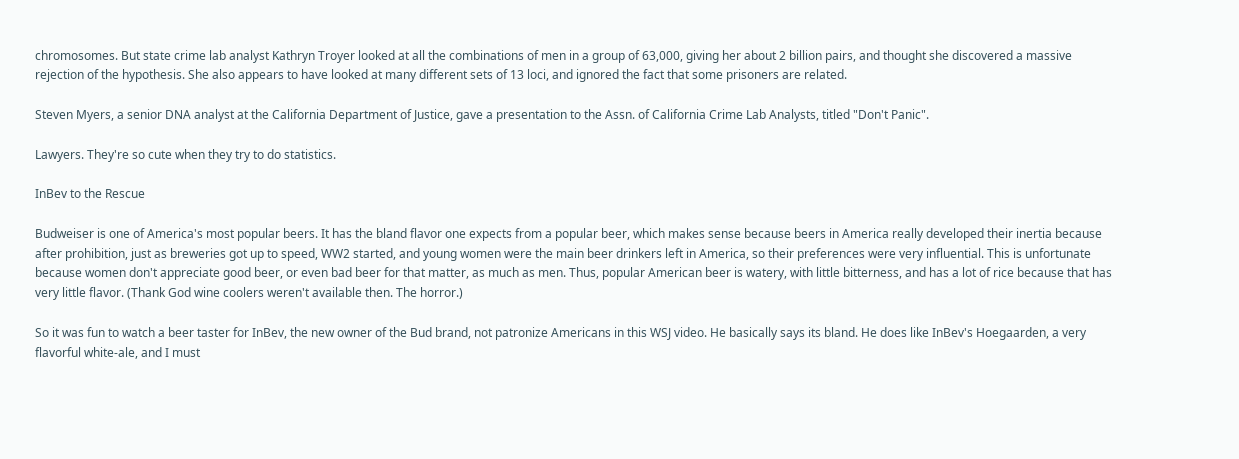chromosomes. But state crime lab analyst Kathryn Troyer looked at all the combinations of men in a group of 63,000, giving her about 2 billion pairs, and thought she discovered a massive rejection of the hypothesis. She also appears to have looked at many different sets of 13 loci, and ignored the fact that some prisoners are related.

Steven Myers, a senior DNA analyst at the California Department of Justice, gave a presentation to the Assn. of California Crime Lab Analysts, titled "Don't Panic".

Lawyers. They're so cute when they try to do statistics.

InBev to the Rescue

Budweiser is one of America's most popular beers. It has the bland flavor one expects from a popular beer, which makes sense because beers in America really developed their inertia because after prohibition, just as breweries got up to speed, WW2 started, and young women were the main beer drinkers left in America, so their preferences were very influential. This is unfortunate because women don't appreciate good beer, or even bad beer for that matter, as much as men. Thus, popular American beer is watery, with little bitterness, and has a lot of rice because that has very little flavor. (Thank God wine coolers weren't available then. The horror.)

So it was fun to watch a beer taster for InBev, the new owner of the Bud brand, not patronize Americans in this WSJ video. He basically says its bland. He does like InBev's Hoegaarden, a very flavorful white-ale, and I must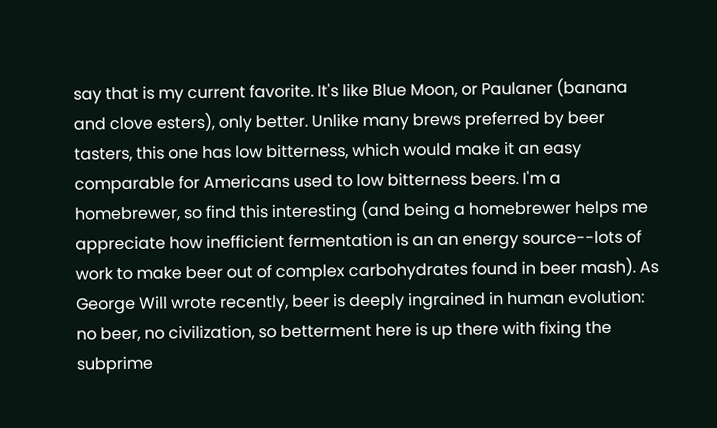say that is my current favorite. It's like Blue Moon, or Paulaner (banana and clove esters), only better. Unlike many brews preferred by beer tasters, this one has low bitterness, which would make it an easy comparable for Americans used to low bitterness beers. I'm a homebrewer, so find this interesting (and being a homebrewer helps me appreciate how inefficient fermentation is an an energy source--lots of work to make beer out of complex carbohydrates found in beer mash). As George Will wrote recently, beer is deeply ingrained in human evolution: no beer, no civilization, so betterment here is up there with fixing the subprime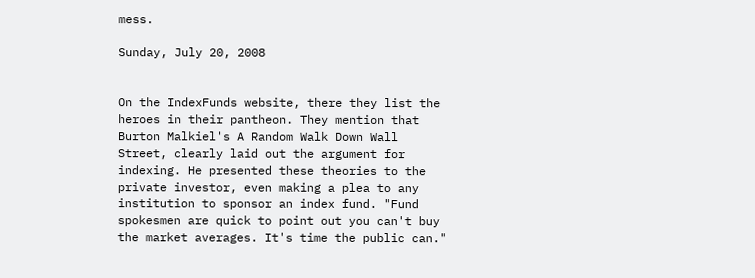mess.

Sunday, July 20, 2008


On the IndexFunds website, there they list the heroes in their pantheon. They mention that Burton Malkiel's A Random Walk Down Wall Street, clearly laid out the argument for indexing. He presented these theories to the private investor, even making a plea to any institution to sponsor an index fund. "Fund spokesmen are quick to point out you can't buy the market averages. It's time the public can."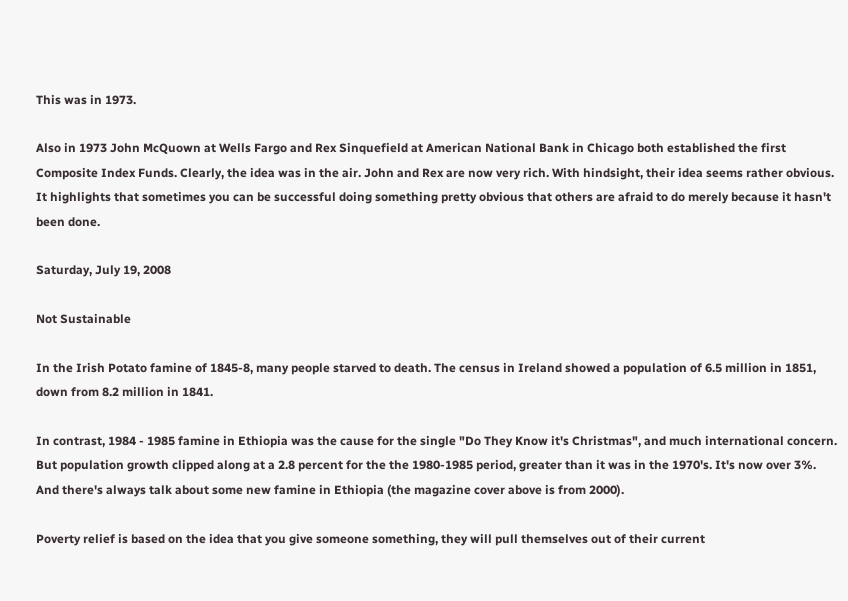This was in 1973.

Also in 1973 John McQuown at Wells Fargo and Rex Sinquefield at American National Bank in Chicago both established the first Composite Index Funds. Clearly, the idea was in the air. John and Rex are now very rich. With hindsight, their idea seems rather obvious. It highlights that sometimes you can be successful doing something pretty obvious that others are afraid to do merely because it hasn't been done.

Saturday, July 19, 2008

Not Sustainable

In the Irish Potato famine of 1845-8, many people starved to death. The census in Ireland showed a population of 6.5 million in 1851, down from 8.2 million in 1841.

In contrast, 1984 - 1985 famine in Ethiopia was the cause for the single "Do They Know it's Christmas", and much international concern. But population growth clipped along at a 2.8 percent for the the 1980-1985 period, greater than it was in the 1970's. It's now over 3%. And there's always talk about some new famine in Ethiopia (the magazine cover above is from 2000).

Poverty relief is based on the idea that you give someone something, they will pull themselves out of their current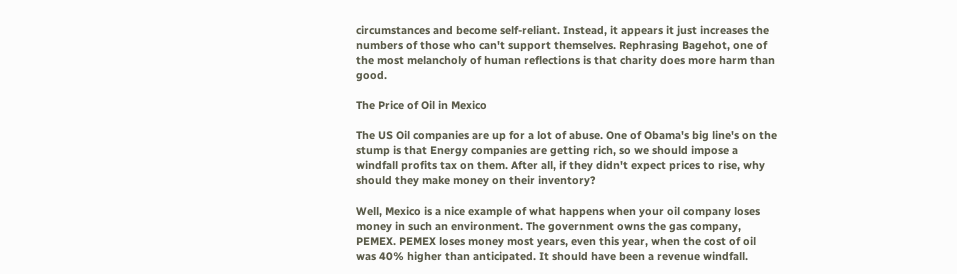circumstances and become self-reliant. Instead, it appears it just increases the numbers of those who can't support themselves. Rephrasing Bagehot, one of the most melancholy of human reflections is that charity does more harm than good.

The Price of Oil in Mexico

The US Oil companies are up for a lot of abuse. One of Obama's big line's on the stump is that Energy companies are getting rich, so we should impose a windfall profits tax on them. After all, if they didn't expect prices to rise, why should they make money on their inventory?

Well, Mexico is a nice example of what happens when your oil company loses money in such an environment. The government owns the gas company, PEMEX. PEMEX loses money most years, even this year, when the cost of oil was 40% higher than anticipated. It should have been a revenue windfall.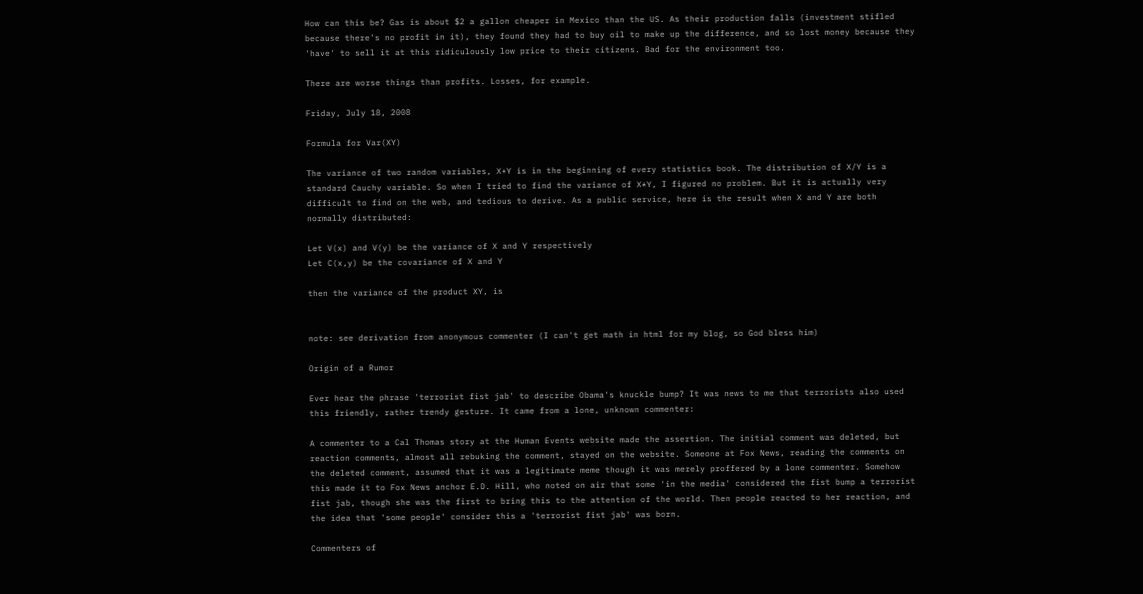How can this be? Gas is about $2 a gallon cheaper in Mexico than the US. As their production falls (investment stifled because there's no profit in it), they found they had to buy oil to make up the difference, and so lost money because they 'have' to sell it at this ridiculously low price to their citizens. Bad for the environment too.

There are worse things than profits. Losses, for example.

Friday, July 18, 2008

Formula for Var(XY)

The variance of two random variables, X+Y is in the beginning of every statistics book. The distribution of X/Y is a standard Cauchy variable. So when I tried to find the variance of X*Y, I figured no problem. But it is actually very difficult to find on the web, and tedious to derive. As a public service, here is the result when X and Y are both normally distributed:

Let V(x) and V(y) be the variance of X and Y respectively
Let C(x,y) be the covariance of X and Y

then the variance of the product XY, is


note: see derivation from anonymous commenter (I can't get math in html for my blog, so God bless him)

Origin of a Rumor

Ever hear the phrase 'terrorist fist jab' to describe Obama's knuckle bump? It was news to me that terrorists also used this friendly, rather trendy gesture. It came from a lone, unknown commenter:

A commenter to a Cal Thomas story at the Human Events website made the assertion. The initial comment was deleted, but reaction comments, almost all rebuking the comment, stayed on the website. Someone at Fox News, reading the comments on the deleted comment, assumed that it was a legitimate meme though it was merely proffered by a lone commenter. Somehow this made it to Fox News anchor E.D. Hill, who noted on air that some 'in the media' considered the fist bump a terrorist fist jab, though she was the first to bring this to the attention of the world. Then people reacted to her reaction, and the idea that 'some people' consider this a 'terrorist fist jab' was born.

Commenters of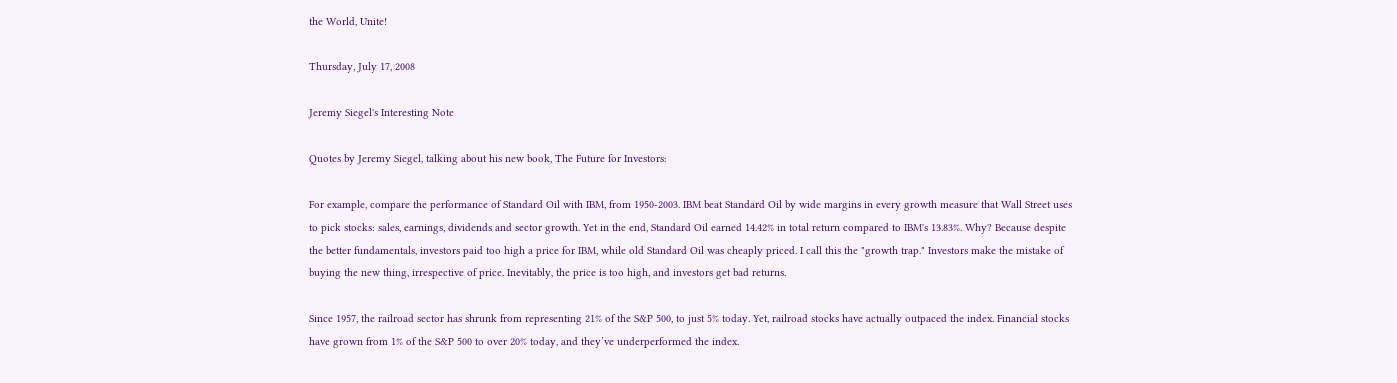the World, Unite!

Thursday, July 17, 2008

Jeremy Siegel's Interesting Note

Quotes by Jeremy Siegel, talking about his new book, The Future for Investors:

For example, compare the performance of Standard Oil with IBM, from 1950-2003. IBM beat Standard Oil by wide margins in every growth measure that Wall Street uses to pick stocks: sales, earnings, dividends and sector growth. Yet in the end, Standard Oil earned 14.42% in total return compared to IBM's 13.83%. Why? Because despite the better fundamentals, investors paid too high a price for IBM, while old Standard Oil was cheaply priced. I call this the "growth trap." Investors make the mistake of buying the new thing, irrespective of price. Inevitably, the price is too high, and investors get bad returns.

Since 1957, the railroad sector has shrunk from representing 21% of the S&P 500, to just 5% today. Yet, railroad stocks have actually outpaced the index. Financial stocks have grown from 1% of the S&P 500 to over 20% today, and they’ve underperformed the index.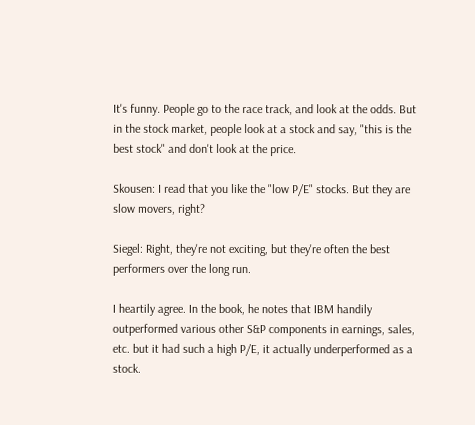It's funny. People go to the race track, and look at the odds. But in the stock market, people look at a stock and say, "this is the best stock" and don't look at the price.

Skousen: I read that you like the "low P/E" stocks. But they are slow movers, right?

Siegel: Right, they're not exciting, but they're often the best performers over the long run.

I heartily agree. In the book, he notes that IBM handily outperformed various other S&P components in earnings, sales, etc. but it had such a high P/E, it actually underperformed as a stock.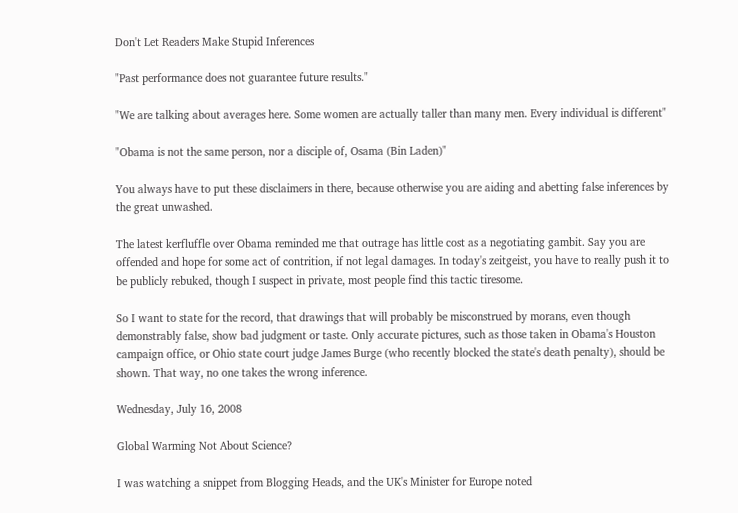Don't Let Readers Make Stupid Inferences

"Past performance does not guarantee future results."

"We are talking about averages here. Some women are actually taller than many men. Every individual is different"

"Obama is not the same person, nor a disciple of, Osama (Bin Laden)"

You always have to put these disclaimers in there, because otherwise you are aiding and abetting false inferences by the great unwashed.

The latest kerfluffle over Obama reminded me that outrage has little cost as a negotiating gambit. Say you are offended and hope for some act of contrition, if not legal damages. In today's zeitgeist, you have to really push it to be publicly rebuked, though I suspect in private, most people find this tactic tiresome.

So I want to state for the record, that drawings that will probably be misconstrued by morans, even though demonstrably false, show bad judgment or taste. Only accurate pictures, such as those taken in Obama's Houston campaign office, or Ohio state court judge James Burge (who recently blocked the state's death penalty), should be shown. That way, no one takes the wrong inference.

Wednesday, July 16, 2008

Global Warming Not About Science?

I was watching a snippet from Blogging Heads, and the UK's Minister for Europe noted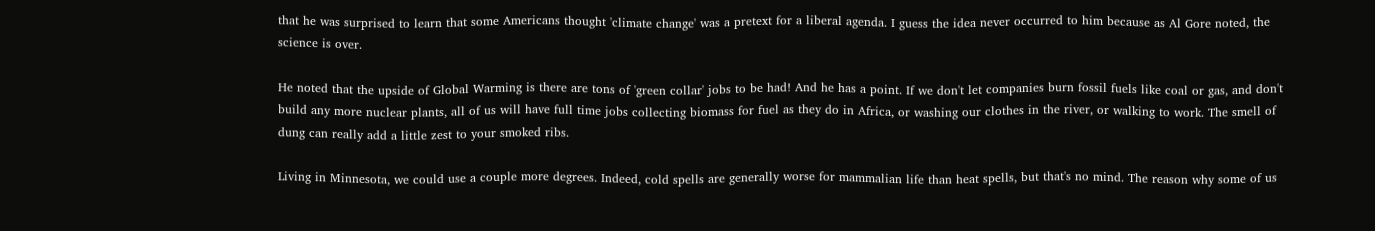that he was surprised to learn that some Americans thought 'climate change' was a pretext for a liberal agenda. I guess the idea never occurred to him because as Al Gore noted, the science is over.

He noted that the upside of Global Warming is there are tons of 'green collar' jobs to be had! And he has a point. If we don't let companies burn fossil fuels like coal or gas, and don't build any more nuclear plants, all of us will have full time jobs collecting biomass for fuel as they do in Africa, or washing our clothes in the river, or walking to work. The smell of dung can really add a little zest to your smoked ribs.

Living in Minnesota, we could use a couple more degrees. Indeed, cold spells are generally worse for mammalian life than heat spells, but that's no mind. The reason why some of us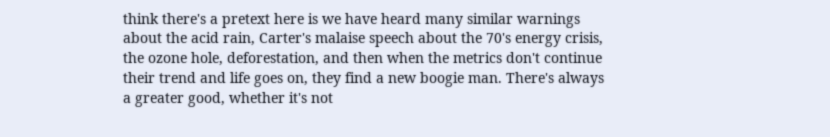think there's a pretext here is we have heard many similar warnings about the acid rain, Carter's malaise speech about the 70's energy crisis, the ozone hole, deforestation, and then when the metrics don't continue their trend and life goes on, they find a new boogie man. There's always a greater good, whether it's not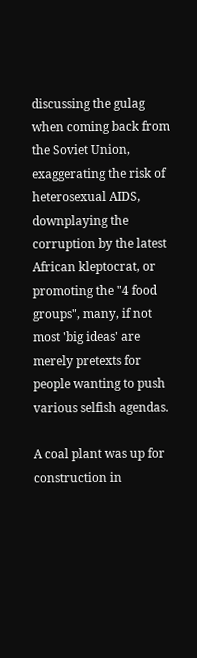discussing the gulag when coming back from the Soviet Union, exaggerating the risk of heterosexual AIDS, downplaying the corruption by the latest African kleptocrat, or promoting the "4 food groups", many, if not most 'big ideas' are merely pretexts for people wanting to push various selfish agendas.

A coal plant was up for construction in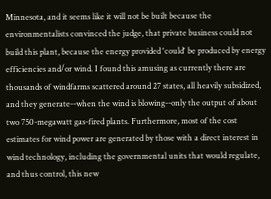Minnesota, and it seems like it will not be built because the environmentalists convinced the judge, that private business could not build this plant, because the energy provided 'could' be produced by energy efficiencies and/or wind. I found this amusing as currently there are thousands of windfarms scattered around 27 states, all heavily subsidized, and they generate--when the wind is blowing--only the output of about two 750-megawatt gas-fired plants. Furthermore, most of the cost estimates for wind power are generated by those with a direct interest in wind technology, including the governmental units that would regulate, and thus control, this new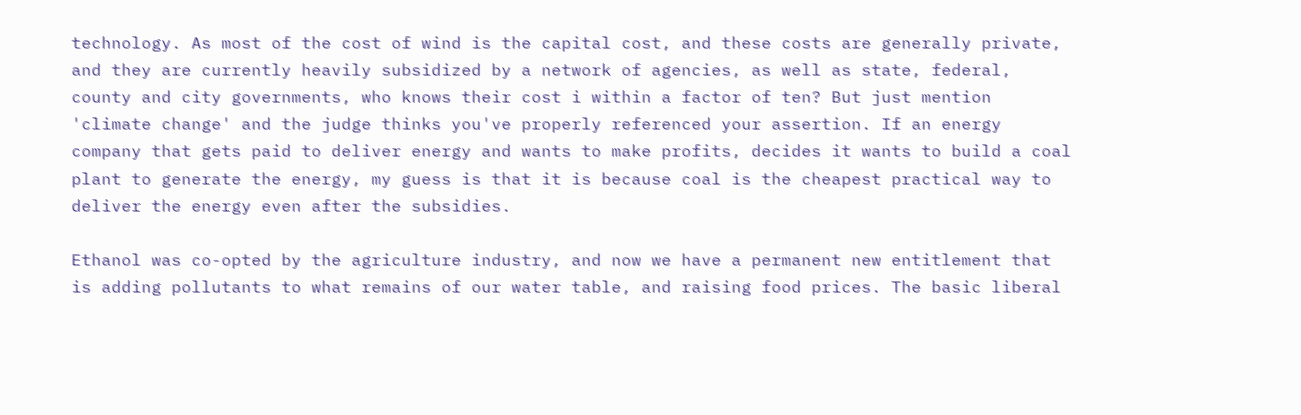technology. As most of the cost of wind is the capital cost, and these costs are generally private, and they are currently heavily subsidized by a network of agencies, as well as state, federal, county and city governments, who knows their cost i within a factor of ten? But just mention 'climate change' and the judge thinks you've properly referenced your assertion. If an energy company that gets paid to deliver energy and wants to make profits, decides it wants to build a coal plant to generate the energy, my guess is that it is because coal is the cheapest practical way to deliver the energy even after the subsidies.

Ethanol was co-opted by the agriculture industry, and now we have a permanent new entitlement that is adding pollutants to what remains of our water table, and raising food prices. The basic liberal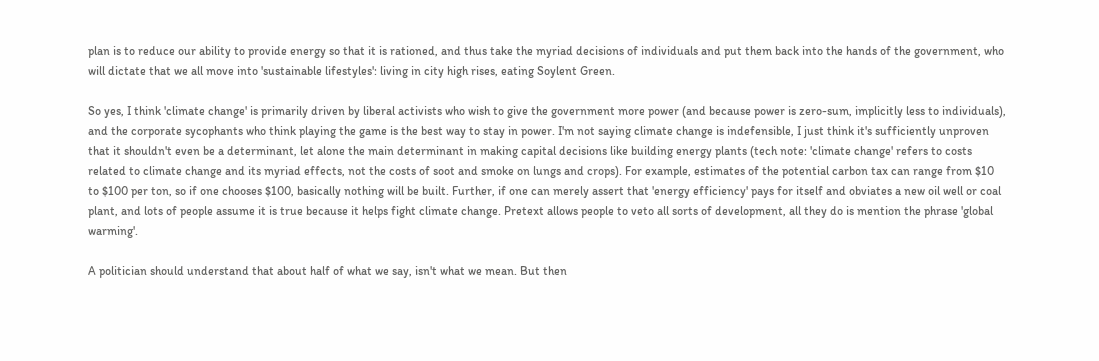plan is to reduce our ability to provide energy so that it is rationed, and thus take the myriad decisions of individuals and put them back into the hands of the government, who will dictate that we all move into 'sustainable lifestyles': living in city high rises, eating Soylent Green.

So yes, I think 'climate change' is primarily driven by liberal activists who wish to give the government more power (and because power is zero-sum, implicitly less to individuals), and the corporate sycophants who think playing the game is the best way to stay in power. I'm not saying climate change is indefensible, I just think it's sufficiently unproven that it shouldn't even be a determinant, let alone the main determinant in making capital decisions like building energy plants (tech note: 'climate change' refers to costs related to climate change and its myriad effects, not the costs of soot and smoke on lungs and crops). For example, estimates of the potential carbon tax can range from $10 to $100 per ton, so if one chooses $100, basically nothing will be built. Further, if one can merely assert that 'energy efficiency' pays for itself and obviates a new oil well or coal plant, and lots of people assume it is true because it helps fight climate change. Pretext allows people to veto all sorts of development, all they do is mention the phrase 'global warming'.

A politician should understand that about half of what we say, isn't what we mean. But then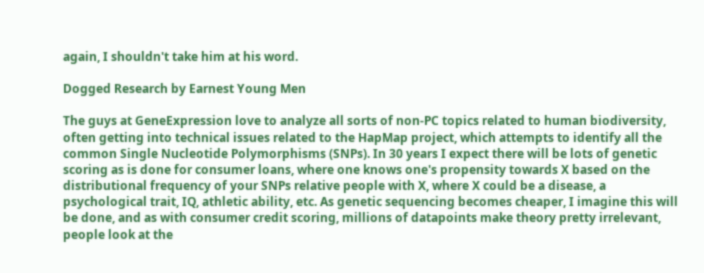again, I shouldn't take him at his word.

Dogged Research by Earnest Young Men

The guys at GeneExpression love to analyze all sorts of non-PC topics related to human biodiversity, often getting into technical issues related to the HapMap project, which attempts to identify all the common Single Nucleotide Polymorphisms (SNPs). In 30 years I expect there will be lots of genetic scoring as is done for consumer loans, where one knows one's propensity towards X based on the distributional frequency of your SNPs relative people with X, where X could be a disease, a psychological trait, IQ, athletic ability, etc. As genetic sequencing becomes cheaper, I imagine this will be done, and as with consumer credit scoring, millions of datapoints make theory pretty irrelevant, people look at the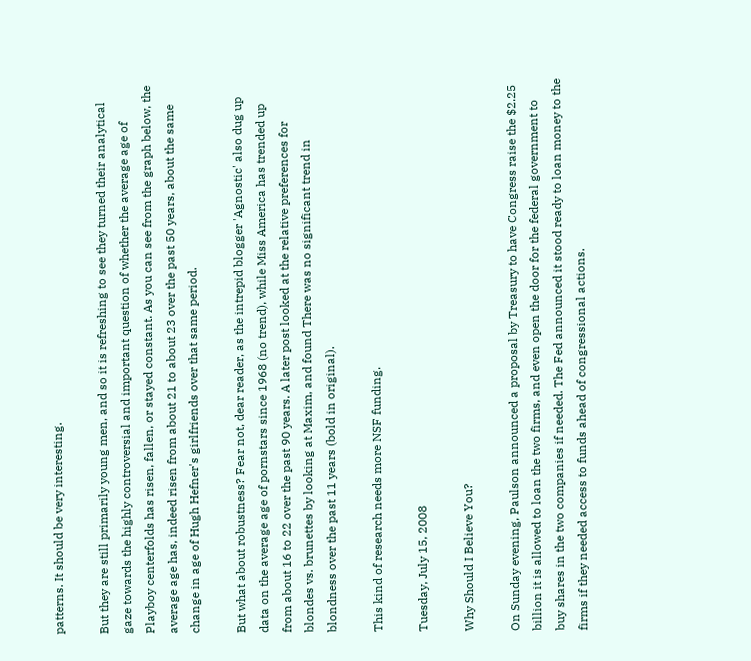patterns. It should be very interesting.

But they are still primarily young men, and so it is refreshing to see they turned their analytical gaze towards the highly controversial and important question of whether the average age of Playboy centerfolds has risen, fallen, or stayed constant. As you can see from the graph below, the average age has, indeed risen from about 21 to about 23 over the past 50 years, about the same change in age of Hugh Hefner's girlfriends over that same period.

But what about robustness? Fear not, dear reader, as the intrepid blogger 'Agnostic' also dug up data on the average age of pornstars since 1968 (no trend), while Miss America has trended up from about 16 to 22 over the past 90 years. A later post looked at the relative preferences for blondes vs. brunettes by looking at Maxim, and found There was no significant trend in blondness over the past 11 years (bold in original).

This kind of research needs more NSF funding.

Tuesday, July 15, 2008

Why Should I Believe You?

On Sunday evening, Paulson announced a proposal by Treasury to have Congress raise the $2.25 billion it is allowed to loan the two firms, and even open the door for the federal government to buy shares in the two companies if needed. The Fed announced it stood ready to loan money to the firms if they needed access to funds ahead of congressional actions.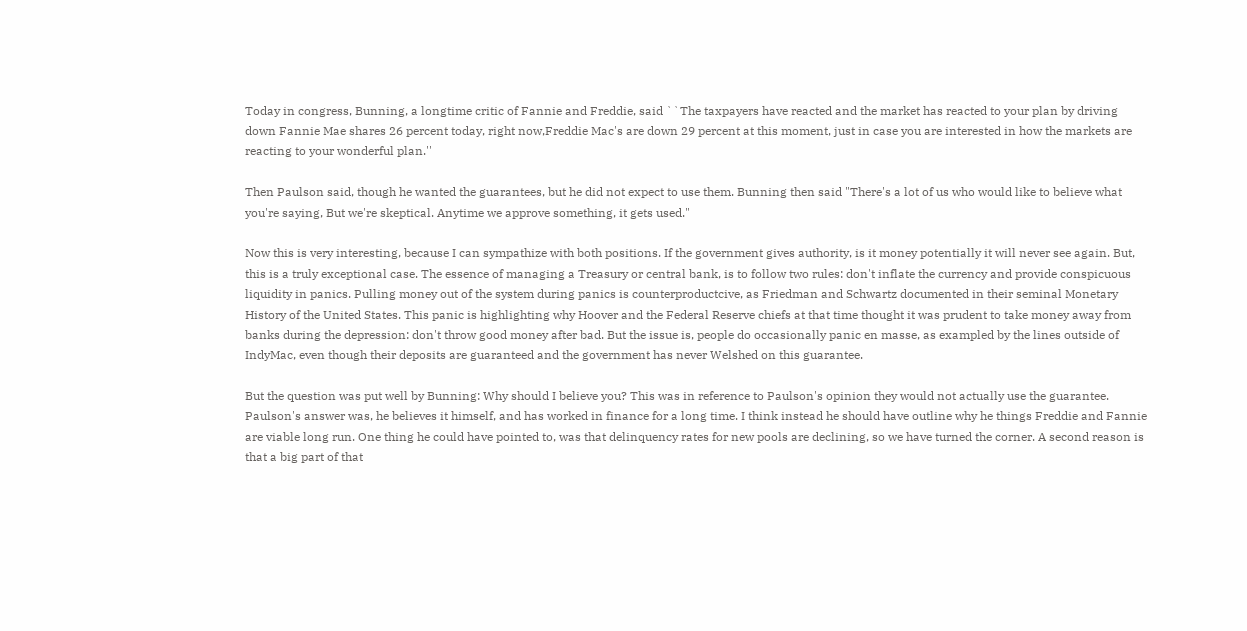Today in congress, Bunning, a longtime critic of Fannie and Freddie, said ``The taxpayers have reacted and the market has reacted to your plan by driving down Fannie Mae shares 26 percent today, right now,Freddie Mac's are down 29 percent at this moment, just in case you are interested in how the markets are reacting to your wonderful plan.''

Then Paulson said, though he wanted the guarantees, but he did not expect to use them. Bunning then said "There's a lot of us who would like to believe what you're saying, But we're skeptical. Anytime we approve something, it gets used."

Now this is very interesting, because I can sympathize with both positions. If the government gives authority, is it money potentially it will never see again. But, this is a truly exceptional case. The essence of managing a Treasury or central bank, is to follow two rules: don't inflate the currency and provide conspicuous liquidity in panics. Pulling money out of the system during panics is counterproductcive, as Friedman and Schwartz documented in their seminal Monetary History of the United States. This panic is highlighting why Hoover and the Federal Reserve chiefs at that time thought it was prudent to take money away from banks during the depression: don't throw good money after bad. But the issue is, people do occasionally panic en masse, as exampled by the lines outside of IndyMac, even though their deposits are guaranteed and the government has never Welshed on this guarantee.

But the question was put well by Bunning: Why should I believe you? This was in reference to Paulson's opinion they would not actually use the guarantee. Paulson's answer was, he believes it himself, and has worked in finance for a long time. I think instead he should have outline why he things Freddie and Fannie are viable long run. One thing he could have pointed to, was that delinquency rates for new pools are declining, so we have turned the corner. A second reason is that a big part of that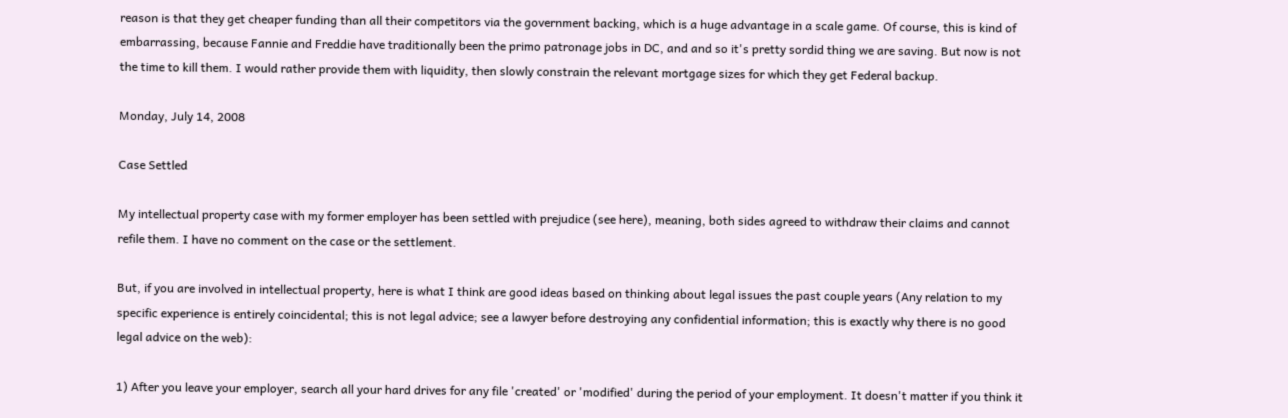reason is that they get cheaper funding than all their competitors via the government backing, which is a huge advantage in a scale game. Of course, this is kind of embarrassing, because Fannie and Freddie have traditionally been the primo patronage jobs in DC, and and so it's pretty sordid thing we are saving. But now is not the time to kill them. I would rather provide them with liquidity, then slowly constrain the relevant mortgage sizes for which they get Federal backup.

Monday, July 14, 2008

Case Settled

My intellectual property case with my former employer has been settled with prejudice (see here), meaning, both sides agreed to withdraw their claims and cannot refile them. I have no comment on the case or the settlement.

But, if you are involved in intellectual property, here is what I think are good ideas based on thinking about legal issues the past couple years (Any relation to my specific experience is entirely coincidental; this is not legal advice; see a lawyer before destroying any confidential information; this is exactly why there is no good legal advice on the web):

1) After you leave your employer, search all your hard drives for any file 'created' or 'modified' during the period of your employment. It doesn't matter if you think it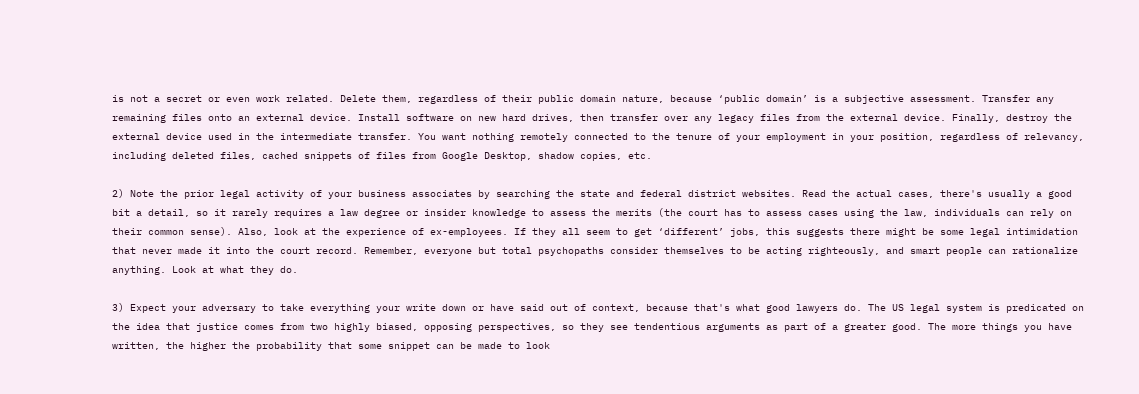is not a secret or even work related. Delete them, regardless of their public domain nature, because ‘public domain’ is a subjective assessment. Transfer any remaining files onto an external device. Install software on new hard drives, then transfer over any legacy files from the external device. Finally, destroy the external device used in the intermediate transfer. You want nothing remotely connected to the tenure of your employment in your position, regardless of relevancy, including deleted files, cached snippets of files from Google Desktop, shadow copies, etc.

2) Note the prior legal activity of your business associates by searching the state and federal district websites. Read the actual cases, there's usually a good bit a detail, so it rarely requires a law degree or insider knowledge to assess the merits (the court has to assess cases using the law, individuals can rely on their common sense). Also, look at the experience of ex-employees. If they all seem to get ‘different’ jobs, this suggests there might be some legal intimidation that never made it into the court record. Remember, everyone but total psychopaths consider themselves to be acting righteously, and smart people can rationalize anything. Look at what they do.

3) Expect your adversary to take everything your write down or have said out of context, because that's what good lawyers do. The US legal system is predicated on the idea that justice comes from two highly biased, opposing perspectives, so they see tendentious arguments as part of a greater good. The more things you have written, the higher the probability that some snippet can be made to look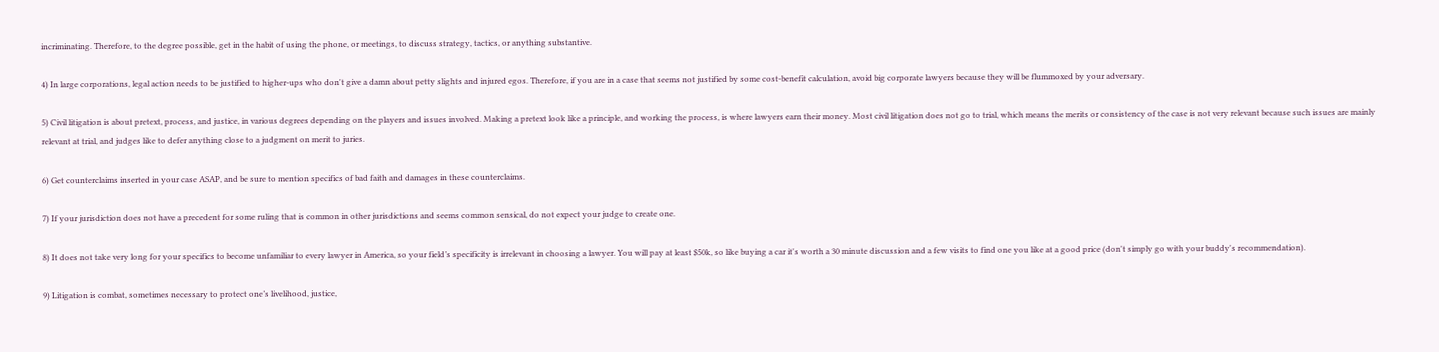incriminating. Therefore, to the degree possible, get in the habit of using the phone, or meetings, to discuss strategy, tactics, or anything substantive.

4) In large corporations, legal action needs to be justified to higher-ups who don't give a damn about petty slights and injured egos. Therefore, if you are in a case that seems not justified by some cost-benefit calculation, avoid big corporate lawyers because they will be flummoxed by your adversary.

5) Civil litigation is about pretext, process, and justice, in various degrees depending on the players and issues involved. Making a pretext look like a principle, and working the process, is where lawyers earn their money. Most civil litigation does not go to trial, which means the merits or consistency of the case is not very relevant because such issues are mainly relevant at trial, and judges like to defer anything close to a judgment on merit to juries.

6) Get counterclaims inserted in your case ASAP, and be sure to mention specifics of bad faith and damages in these counterclaims.

7) If your jurisdiction does not have a precedent for some ruling that is common in other jurisdictions and seems common sensical, do not expect your judge to create one.

8) It does not take very long for your specifics to become unfamiliar to every lawyer in America, so your field’s specificity is irrelevant in choosing a lawyer. You will pay at least $50k, so like buying a car it's worth a 30 minute discussion and a few visits to find one you like at a good price (don't simply go with your buddy's recommendation).

9) Litigation is combat, sometimes necessary to protect one’s livelihood, justice,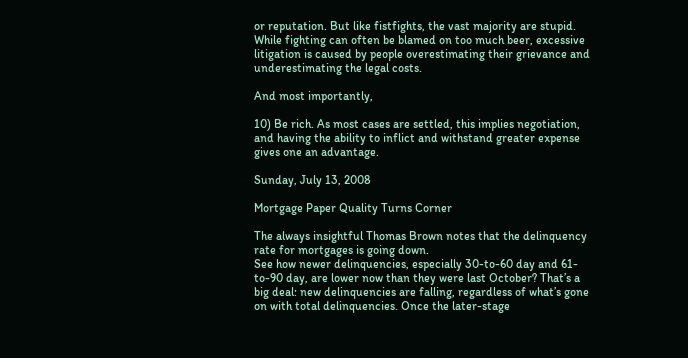or reputation. But like fistfights, the vast majority are stupid. While fighting can often be blamed on too much beer, excessive litigation is caused by people overestimating their grievance and underestimating the legal costs.

And most importantly,

10) Be rich. As most cases are settled, this implies negotiation, and having the ability to inflict and withstand greater expense gives one an advantage.

Sunday, July 13, 2008

Mortgage Paper Quality Turns Corner

The always insightful Thomas Brown notes that the delinquency rate for mortgages is going down.
See how newer delinquencies, especially 30-to-60 day and 61-to-90 day, are lower now than they were last October? That’s a big deal: new delinquencies are falling, regardless of what’s gone on with total delinquencies. Once the later-stage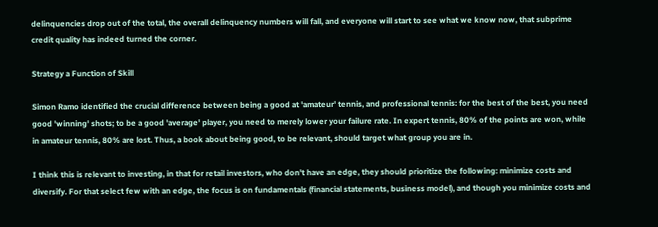delinquencies drop out of the total, the overall delinquency numbers will fall, and everyone will start to see what we know now, that subprime credit quality has indeed turned the corner.

Strategy a Function of Skill

Simon Ramo identified the crucial difference between being a good at 'amateur' tennis, and professional tennis: for the best of the best, you need good 'winning' shots; to be a good 'average' player, you need to merely lower your failure rate. In expert tennis, 80% of the points are won, while in amateur tennis, 80% are lost. Thus, a book about being good, to be relevant, should target what group you are in.

I think this is relevant to investing, in that for retail investors, who don't have an edge, they should prioritize the following: minimize costs and diversify. For that select few with an edge, the focus is on fundamentals (financial statements, business model), and though you minimize costs and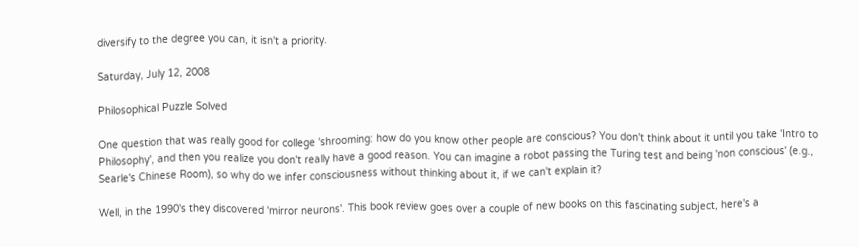diversify to the degree you can, it isn't a priority.

Saturday, July 12, 2008

Philosophical Puzzle Solved

One question that was really good for college 'shrooming: how do you know other people are conscious? You don't think about it until you take 'Intro to Philosophy', and then you realize you don't really have a good reason. You can imagine a robot passing the Turing test and being 'non conscious' (e.g., Searle's Chinese Room), so why do we infer consciousness without thinking about it, if we can't explain it?

Well, in the 1990's they discovered 'mirror neurons'. This book review goes over a couple of new books on this fascinating subject, here's a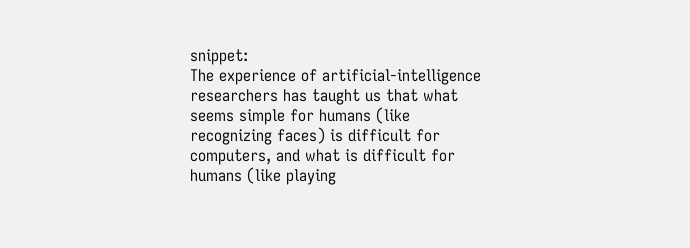snippet:
The experience of artificial-intelligence researchers has taught us that what seems simple for humans (like recognizing faces) is difficult for computers, and what is difficult for humans (like playing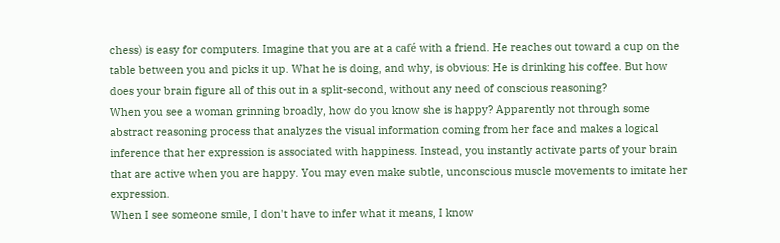chess) is easy for computers. Imagine that you are at a café with a friend. He reaches out toward a cup on the table between you and picks it up. What he is doing, and why, is obvious: He is drinking his coffee. But how does your brain figure all of this out in a split-second, without any need of conscious reasoning?
When you see a woman grinning broadly, how do you know she is happy? Apparently not through some abstract reasoning process that analyzes the visual information coming from her face and makes a logical inference that her expression is associated with happiness. Instead, you instantly activate parts of your brain that are active when you are happy. You may even make subtle, unconscious muscle movements to imitate her expression.
When I see someone smile, I don't have to infer what it means, I know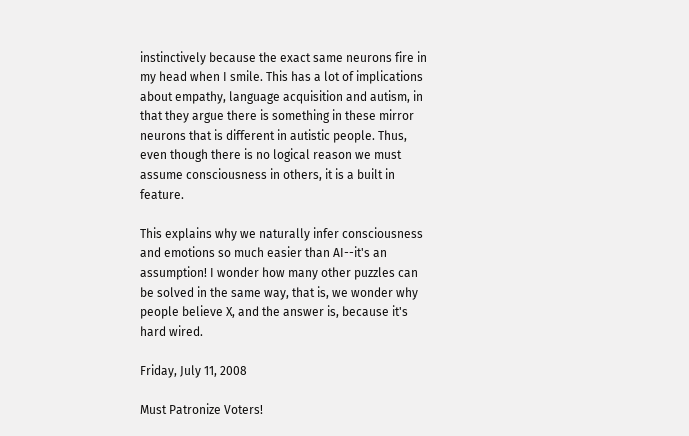instinctively because the exact same neurons fire in my head when I smile. This has a lot of implications about empathy, language acquisition and autism, in that they argue there is something in these mirror neurons that is different in autistic people. Thus, even though there is no logical reason we must assume consciousness in others, it is a built in feature.

This explains why we naturally infer consciousness and emotions so much easier than AI--it's an assumption! I wonder how many other puzzles can be solved in the same way, that is, we wonder why people believe X, and the answer is, because it's hard wired.

Friday, July 11, 2008

Must Patronize Voters!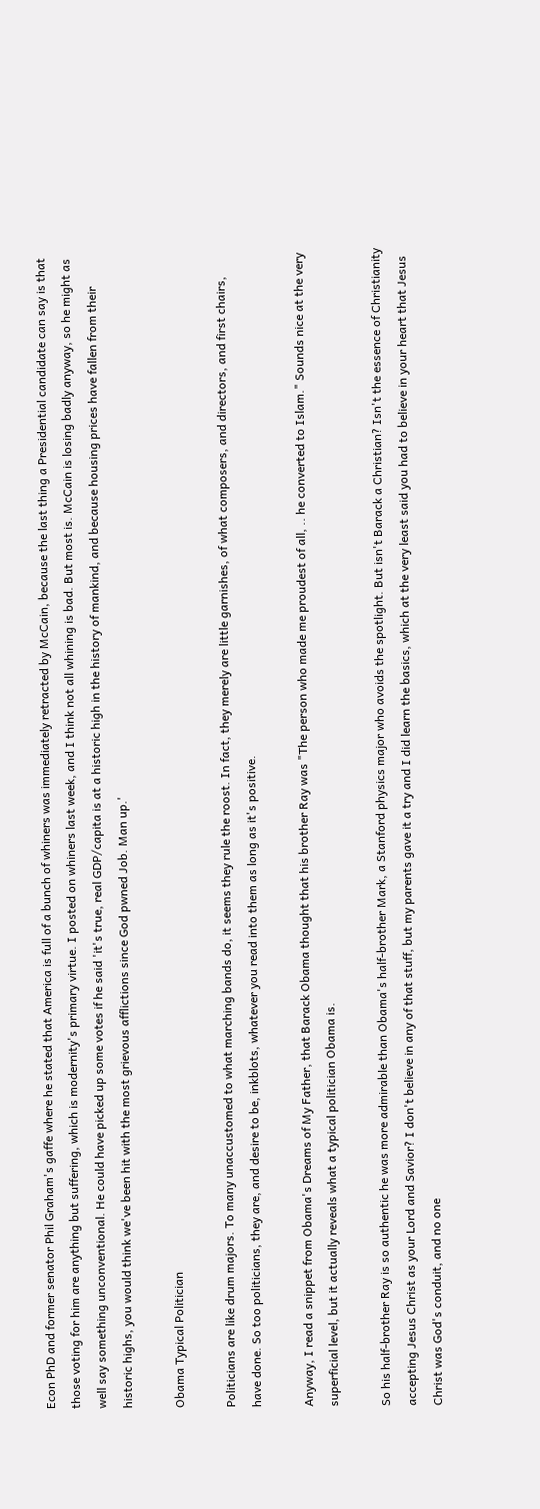Econ PhD and former senator Phil Graham's gaffe where he stated that America is full of a bunch of whiners was immediately retracted by McCain, because the last thing a Presidential candidate can say is that those voting for him are anything but suffering, which is modernity's primary virtue. I posted on whiners last week, and I think not all whining is bad. But most is. McCain is losing badly anyway, so he might as well say something unconventional. He could have picked up some votes if he said 'it's true, real GDP/capita is at a historic high in the history of mankind, and because housing prices have fallen from their historic highs, you would think we've been hit with the most grievous afflictions since God pwned Job. Man up.'

Obama Typical Politician

Politicians are like drum majors. To many unaccustomed to what marching bands do, it seems they rule the roost. In fact, they merely are little garnishes, of what composers, and directors, and first chairs, have done. So too politicians, they are, and desire to be, inkblots, whatever you read into them as long as it's positive.

Anyway, I read a snippet from Obama's Dreams of My Father, that Barack Obama thought that his brother Ray was "The person who made me proudest of all, .. he converted to Islam." Sounds nice at the very superficial level, but it actually reveals what a typical politician Obama is.

So his half-brother Ray is so authentic he was more admirable than Obama's half-brother Mark, a Stanford physics major who avoids the spotlight. But isn't Barack a Christian? Isn't the essence of Christianity accepting Jesus Christ as your Lord and Savior? I don't believe in any of that stuff, but my parents gave it a try and I did learn the basics, which at the very least said you had to believe in your heart that Jesus Christ was God's conduit, and no one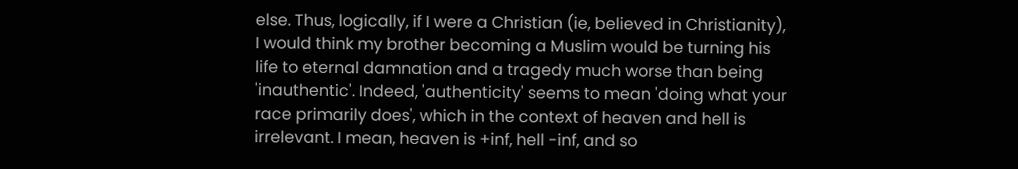else. Thus, logically, if I were a Christian (ie, believed in Christianity), I would think my brother becoming a Muslim would be turning his life to eternal damnation and a tragedy much worse than being 'inauthentic'. Indeed, 'authenticity' seems to mean 'doing what your race primarily does', which in the context of heaven and hell is irrelevant. I mean, heaven is +inf, hell -inf, and so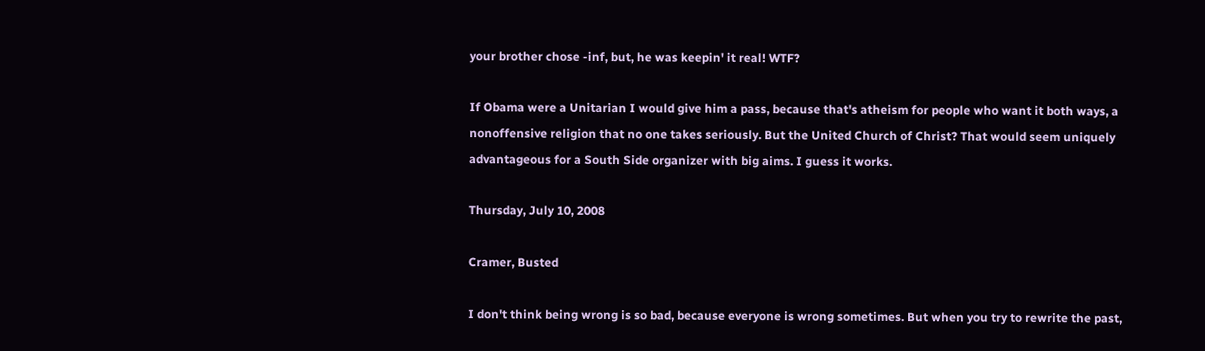your brother chose -inf, but, he was keepin' it real! WTF?

If Obama were a Unitarian I would give him a pass, because that's atheism for people who want it both ways, a nonoffensive religion that no one takes seriously. But the United Church of Christ? That would seem uniquely advantageous for a South Side organizer with big aims. I guess it works.

Thursday, July 10, 2008

Cramer, Busted

I don't think being wrong is so bad, because everyone is wrong sometimes. But when you try to rewrite the past,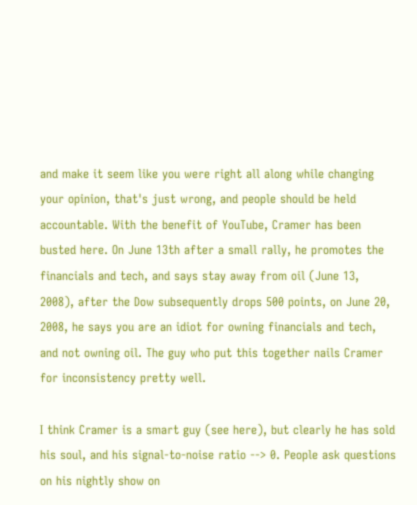and make it seem like you were right all along while changing your opinion, that's just wrong, and people should be held accountable. With the benefit of YouTube, Cramer has been busted here. On June 13th after a small rally, he promotes the financials and tech, and says stay away from oil (June 13, 2008), after the Dow subsequently drops 500 points, on June 20, 2008, he says you are an idiot for owning financials and tech, and not owning oil. The guy who put this together nails Cramer for inconsistency pretty well.

I think Cramer is a smart guy (see here), but clearly he has sold his soul, and his signal-to-noise ratio --> 0. People ask questions on his nightly show on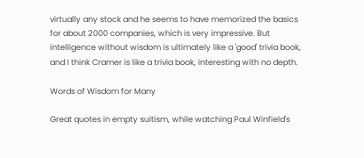virtually any stock and he seems to have memorized the basics for about 2000 companies, which is very impressive. But intelligence without wisdom is ultimately like a 'good' trivia book, and I think Cramer is like a trivia book, interesting with no depth.

Words of Wisdom for Many

Great quotes in empty suitism, while watching Paul Winfield's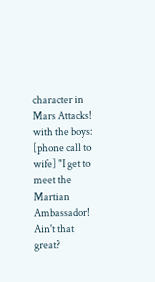character in Mars Attacks! with the boys:
[phone call to wife] "I get to meet the Martian Ambassador! Ain't that great?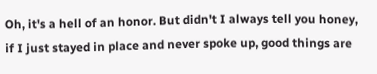Oh, it's a hell of an honor. But didn't I always tell you honey, if I just stayed in place and never spoke up, good things are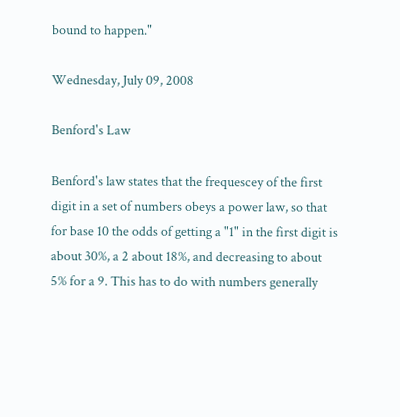bound to happen."

Wednesday, July 09, 2008

Benford's Law

Benford's law states that the frequescey of the first digit in a set of numbers obeys a power law, so that for base 10 the odds of getting a "1" in the first digit is about 30%, a 2 about 18%, and decreasing to about 5% for a 9. This has to do with numbers generally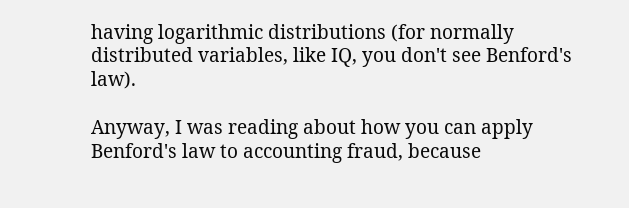having logarithmic distributions (for normally distributed variables, like IQ, you don't see Benford's law).

Anyway, I was reading about how you can apply Benford's law to accounting fraud, because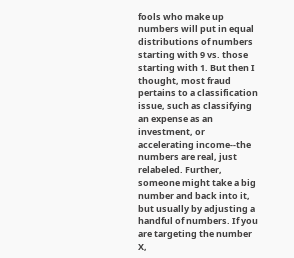fools who make up numbers will put in equal distributions of numbers starting with 9 vs. those starting with 1. But then I thought, most fraud pertains to a classification issue, such as classifying an expense as an investment, or accelerating income--the numbers are real, just relabeled. Further, someone might take a big number and back into it, but usually by adjusting a handful of numbers. If you are targeting the number X,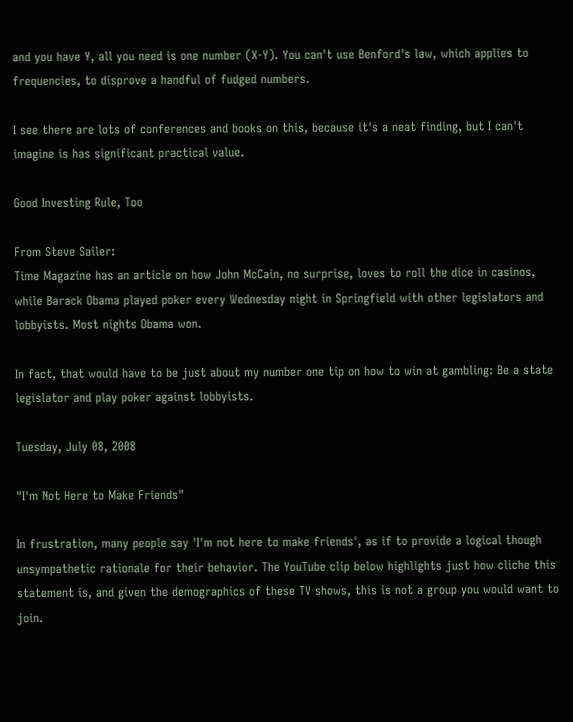and you have Y, all you need is one number (X-Y). You can't use Benford's law, which applies to frequencies, to disprove a handful of fudged numbers.

I see there are lots of conferences and books on this, because it's a neat finding, but I can't imagine is has significant practical value.

Good Investing Rule, Too

From Steve Sailer:
Time Magazine has an article on how John McCain, no surprise, loves to roll the dice in casinos, while Barack Obama played poker every Wednesday night in Springfield with other legislators and lobbyists. Most nights Obama won.

In fact, that would have to be just about my number one tip on how to win at gambling: Be a state legislator and play poker against lobbyists.

Tuesday, July 08, 2008

"I'm Not Here to Make Friends"

In frustration, many people say 'I'm not here to make friends', as if to provide a logical though unsympathetic rationale for their behavior. The YouTube clip below highlights just how cliche this statement is, and given the demographics of these TV shows, this is not a group you would want to join.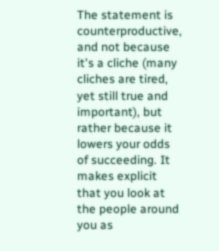The statement is counterproductive, and not because it's a cliche (many cliches are tired, yet still true and important), but rather because it lowers your odds of succeeding. It makes explicit that you look at the people around you as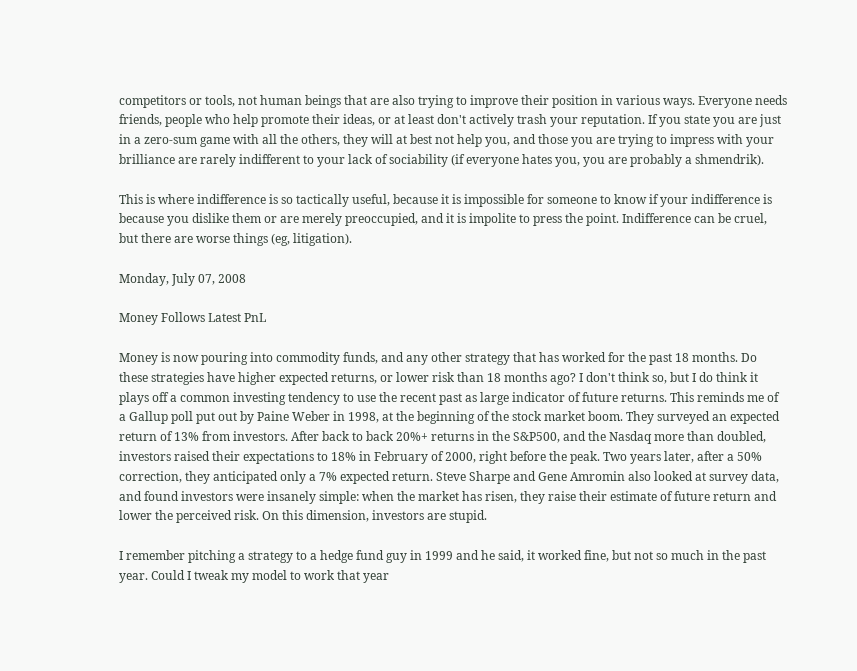competitors or tools, not human beings that are also trying to improve their position in various ways. Everyone needs friends, people who help promote their ideas, or at least don't actively trash your reputation. If you state you are just in a zero-sum game with all the others, they will at best not help you, and those you are trying to impress with your brilliance are rarely indifferent to your lack of sociability (if everyone hates you, you are probably a shmendrik).

This is where indifference is so tactically useful, because it is impossible for someone to know if your indifference is because you dislike them or are merely preoccupied, and it is impolite to press the point. Indifference can be cruel, but there are worse things (eg, litigation).

Monday, July 07, 2008

Money Follows Latest PnL

Money is now pouring into commodity funds, and any other strategy that has worked for the past 18 months. Do these strategies have higher expected returns, or lower risk than 18 months ago? I don't think so, but I do think it plays off a common investing tendency to use the recent past as large indicator of future returns. This reminds me of a Gallup poll put out by Paine Weber in 1998, at the beginning of the stock market boom. They surveyed an expected return of 13% from investors. After back to back 20%+ returns in the S&P500, and the Nasdaq more than doubled, investors raised their expectations to 18% in February of 2000, right before the peak. Two years later, after a 50% correction, they anticipated only a 7% expected return. Steve Sharpe and Gene Amromin also looked at survey data, and found investors were insanely simple: when the market has risen, they raise their estimate of future return and lower the perceived risk. On this dimension, investors are stupid.

I remember pitching a strategy to a hedge fund guy in 1999 and he said, it worked fine, but not so much in the past year. Could I tweak my model to work that year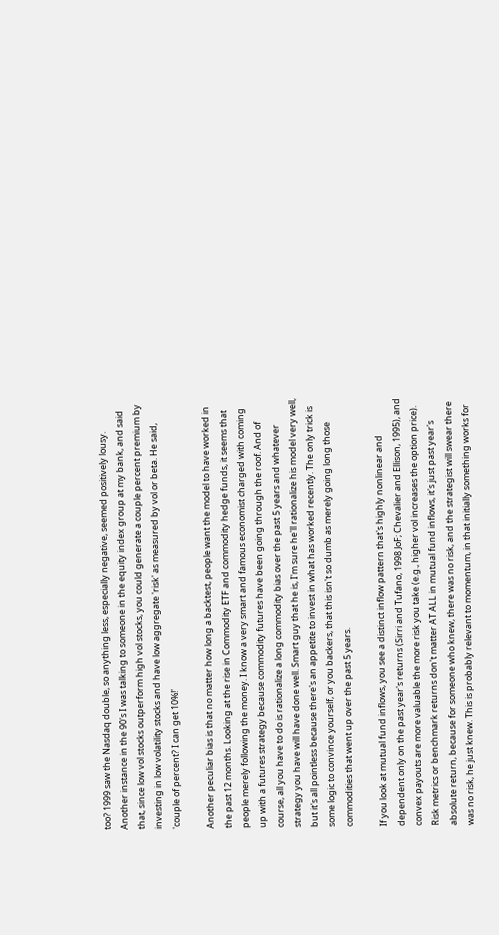too? 1999 saw the Nasdaq double, so anything less, especially negative, seemed positively lousy. Another instance in the 90's I was talking to someone in the equity index group at my bank, and said that, since low vol stocks outperform high vol stocks, you could generate a couple percent premium by investing in low volatility stocks and have low aggregate 'risk' as measured by vol or beta. He said, 'couple of percent? I can get 10%!'

Another peculiar bias is that no matter how long a backtest, people want the model to have worked in the past 12 months. Looking at the rise in Commodity ETF and commodity hedge funds, it seems that people merely following the money. I know a very smart and famous economist charged with coming up with a futures strategy because commodity futures have been going through the roof. And of course, all you have to do is rationalize a long commodity bias over the past 5 years and whatever strategy you have will have done well. Smart guy that he is, I'm sure he'll rationalize his model very well, but it's all pointless because there's an appetite to invest in what has worked recently. The only trick is some logic to convince yourself, or you backers, that this isn't so dumb as merely going long those commodities that went up over the past 5 years.

If you look at mutual fund inflows, you see a distinct inflow pattern that's highly nonlinear and dependent only on the past year's returns (Sirri and Tufano, 1998 JoF; Chevalier and Ellison, 1995), and convex payouts are more valuable the more risk you take (e.g., higher vol increases the option price). Risk metrics or benchmark returns don't matter AT ALL in mutual fund inflows, it's just past year's absolute return, because for someone who knew, there was no risk, and the strategist will swear there was no risk, he just knew. This is probably relevant to momentum, in that initially something works for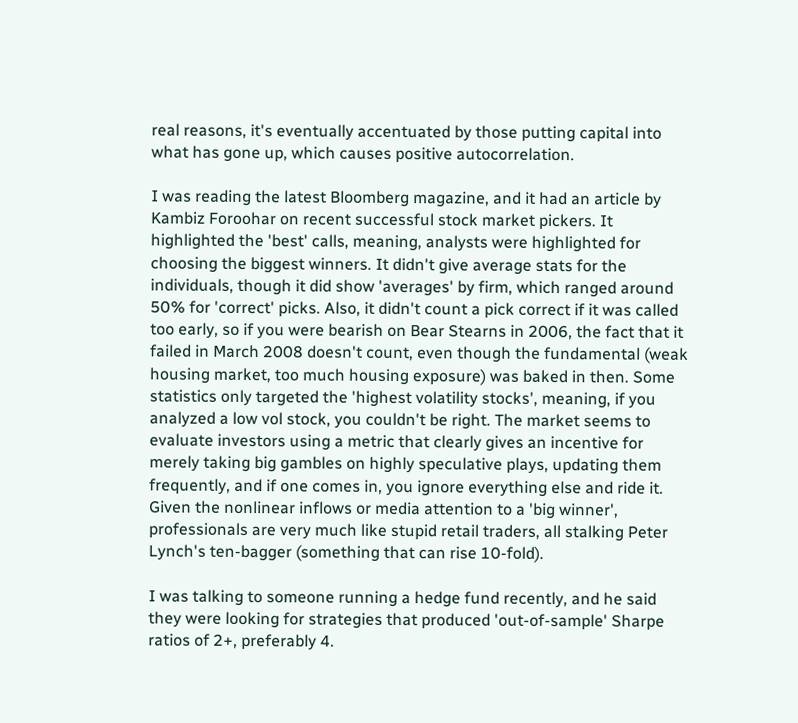real reasons, it's eventually accentuated by those putting capital into what has gone up, which causes positive autocorrelation.

I was reading the latest Bloomberg magazine, and it had an article by Kambiz Foroohar on recent successful stock market pickers. It highlighted the 'best' calls, meaning, analysts were highlighted for choosing the biggest winners. It didn't give average stats for the individuals, though it did show 'averages' by firm, which ranged around 50% for 'correct' picks. Also, it didn't count a pick correct if it was called too early, so if you were bearish on Bear Stearns in 2006, the fact that it failed in March 2008 doesn't count, even though the fundamental (weak housing market, too much housing exposure) was baked in then. Some statistics only targeted the 'highest volatility stocks', meaning, if you analyzed a low vol stock, you couldn't be right. The market seems to evaluate investors using a metric that clearly gives an incentive for merely taking big gambles on highly speculative plays, updating them frequently, and if one comes in, you ignore everything else and ride it. Given the nonlinear inflows or media attention to a 'big winner', professionals are very much like stupid retail traders, all stalking Peter Lynch's ten-bagger (something that can rise 10-fold).

I was talking to someone running a hedge fund recently, and he said they were looking for strategies that produced 'out-of-sample' Sharpe ratios of 2+, preferably 4.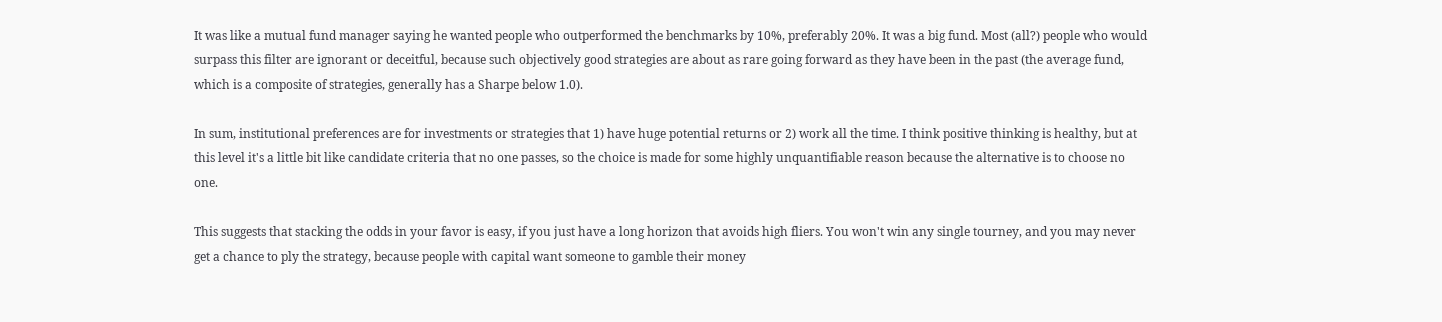It was like a mutual fund manager saying he wanted people who outperformed the benchmarks by 10%, preferably 20%. It was a big fund. Most (all?) people who would surpass this filter are ignorant or deceitful, because such objectively good strategies are about as rare going forward as they have been in the past (the average fund, which is a composite of strategies, generally has a Sharpe below 1.0).

In sum, institutional preferences are for investments or strategies that 1) have huge potential returns or 2) work all the time. I think positive thinking is healthy, but at this level it's a little bit like candidate criteria that no one passes, so the choice is made for some highly unquantifiable reason because the alternative is to choose no one.

This suggests that stacking the odds in your favor is easy, if you just have a long horizon that avoids high fliers. You won't win any single tourney, and you may never get a chance to ply the strategy, because people with capital want someone to gamble their money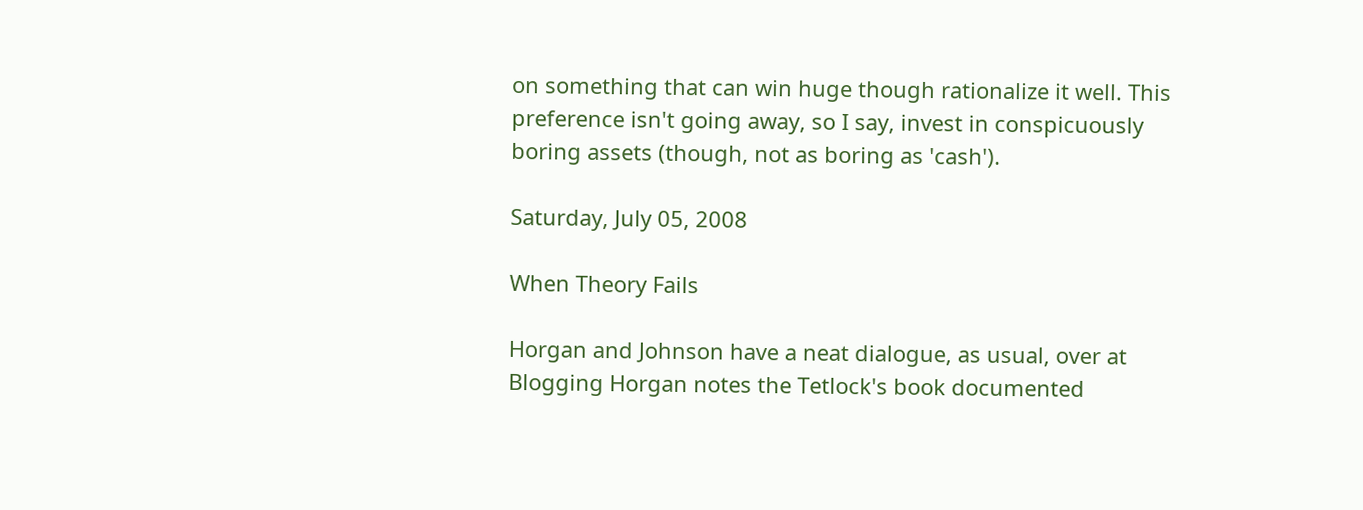on something that can win huge though rationalize it well. This preference isn't going away, so I say, invest in conspicuously boring assets (though, not as boring as 'cash').

Saturday, July 05, 2008

When Theory Fails

Horgan and Johnson have a neat dialogue, as usual, over at Blogging Horgan notes the Tetlock's book documented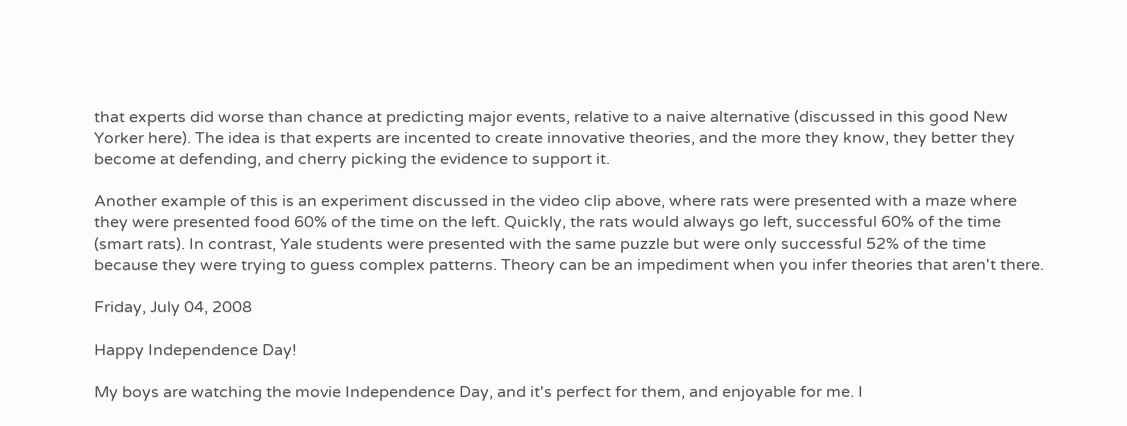that experts did worse than chance at predicting major events, relative to a naive alternative (discussed in this good New Yorker here). The idea is that experts are incented to create innovative theories, and the more they know, they better they become at defending, and cherry picking the evidence to support it.

Another example of this is an experiment discussed in the video clip above, where rats were presented with a maze where they were presented food 60% of the time on the left. Quickly, the rats would always go left, successful 60% of the time (smart rats). In contrast, Yale students were presented with the same puzzle but were only successful 52% of the time because they were trying to guess complex patterns. Theory can be an impediment when you infer theories that aren't there.

Friday, July 04, 2008

Happy Independence Day!

My boys are watching the movie Independence Day, and it's perfect for them, and enjoyable for me. I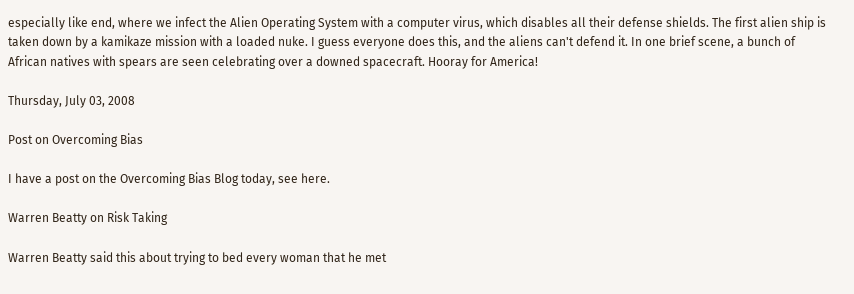especially like end, where we infect the Alien Operating System with a computer virus, which disables all their defense shields. The first alien ship is taken down by a kamikaze mission with a loaded nuke. I guess everyone does this, and the aliens can't defend it. In one brief scene, a bunch of African natives with spears are seen celebrating over a downed spacecraft. Hooray for America!

Thursday, July 03, 2008

Post on Overcoming Bias

I have a post on the Overcoming Bias Blog today, see here.

Warren Beatty on Risk Taking

Warren Beatty said this about trying to bed every woman that he met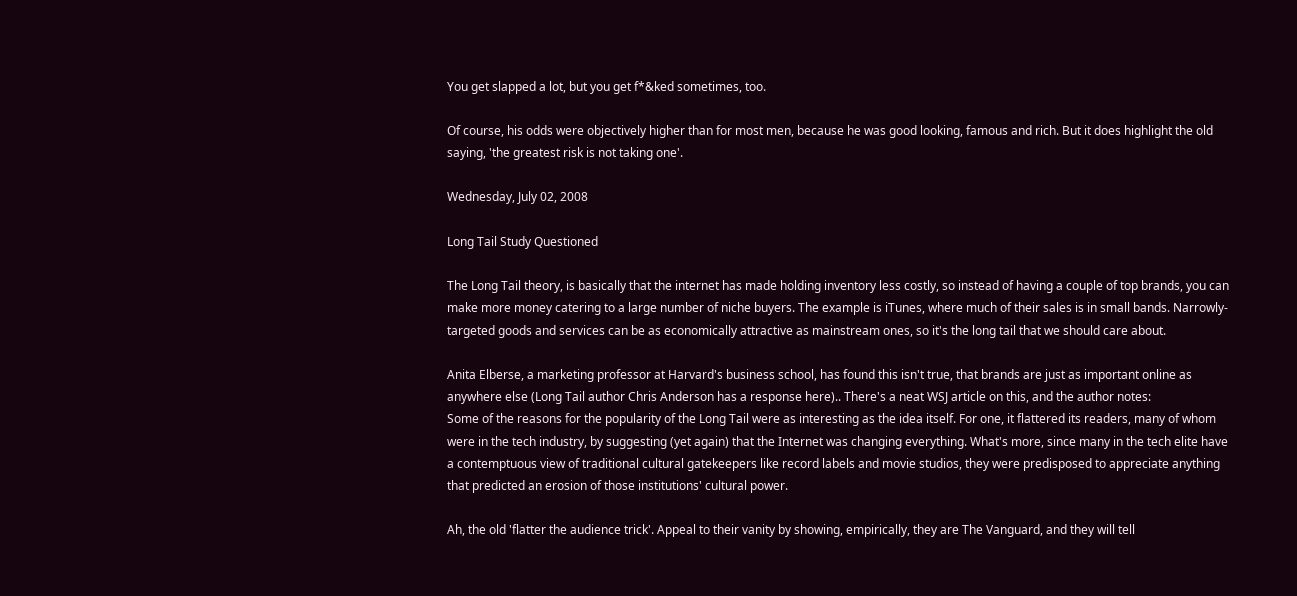You get slapped a lot, but you get f*&ked sometimes, too.

Of course, his odds were objectively higher than for most men, because he was good looking, famous and rich. But it does highlight the old saying, 'the greatest risk is not taking one'.

Wednesday, July 02, 2008

Long Tail Study Questioned

The Long Tail theory, is basically that the internet has made holding inventory less costly, so instead of having a couple of top brands, you can make more money catering to a large number of niche buyers. The example is iTunes, where much of their sales is in small bands. Narrowly-targeted goods and services can be as economically attractive as mainstream ones, so it's the long tail that we should care about.

Anita Elberse, a marketing professor at Harvard's business school, has found this isn't true, that brands are just as important online as anywhere else (Long Tail author Chris Anderson has a response here).. There's a neat WSJ article on this, and the author notes:
Some of the reasons for the popularity of the Long Tail were as interesting as the idea itself. For one, it flattered its readers, many of whom were in the tech industry, by suggesting (yet again) that the Internet was changing everything. What's more, since many in the tech elite have a contemptuous view of traditional cultural gatekeepers like record labels and movie studios, they were predisposed to appreciate anything that predicted an erosion of those institutions' cultural power.

Ah, the old 'flatter the audience trick'. Appeal to their vanity by showing, empirically, they are The Vanguard, and they will tell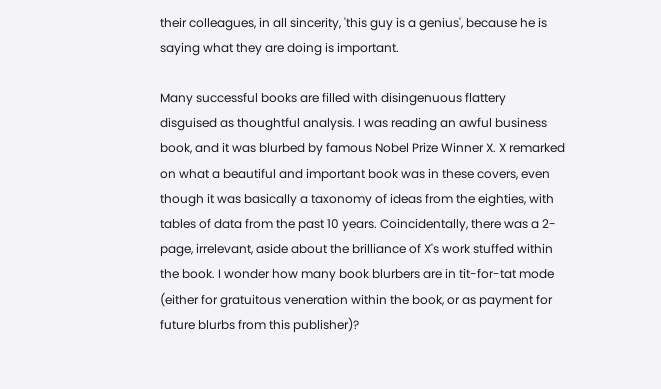their colleagues, in all sincerity, 'this guy is a genius', because he is saying what they are doing is important.

Many successful books are filled with disingenuous flattery disguised as thoughtful analysis. I was reading an awful business book, and it was blurbed by famous Nobel Prize Winner X. X remarked on what a beautiful and important book was in these covers, even though it was basically a taxonomy of ideas from the eighties, with tables of data from the past 10 years. Coincidentally, there was a 2-page, irrelevant, aside about the brilliance of X's work stuffed within the book. I wonder how many book blurbers are in tit-for-tat mode (either for gratuitous veneration within the book, or as payment for future blurbs from this publisher)?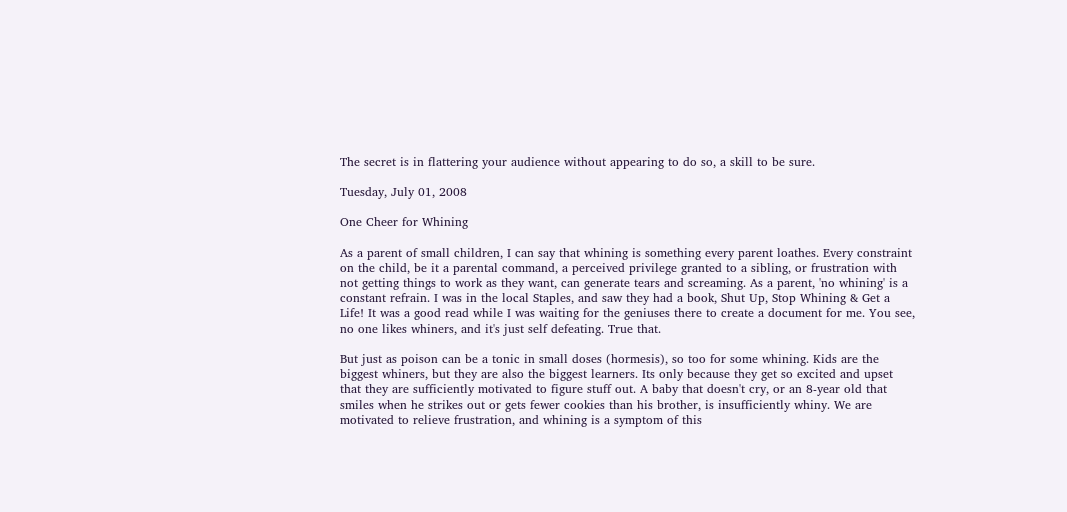The secret is in flattering your audience without appearing to do so, a skill to be sure.

Tuesday, July 01, 2008

One Cheer for Whining

As a parent of small children, I can say that whining is something every parent loathes. Every constraint on the child, be it a parental command, a perceived privilege granted to a sibling, or frustration with not getting things to work as they want, can generate tears and screaming. As a parent, 'no whining' is a constant refrain. I was in the local Staples, and saw they had a book, Shut Up, Stop Whining & Get a Life! It was a good read while I was waiting for the geniuses there to create a document for me. You see, no one likes whiners, and it's just self defeating. True that.

But just as poison can be a tonic in small doses (hormesis), so too for some whining. Kids are the biggest whiners, but they are also the biggest learners. Its only because they get so excited and upset that they are sufficiently motivated to figure stuff out. A baby that doesn't cry, or an 8-year old that smiles when he strikes out or gets fewer cookies than his brother, is insufficiently whiny. We are motivated to relieve frustration, and whining is a symptom of this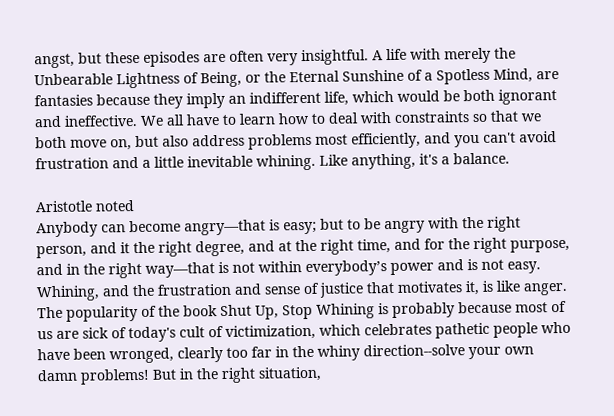angst, but these episodes are often very insightful. A life with merely the Unbearable Lightness of Being, or the Eternal Sunshine of a Spotless Mind, are fantasies because they imply an indifferent life, which would be both ignorant and ineffective. We all have to learn how to deal with constraints so that we both move on, but also address problems most efficiently, and you can't avoid frustration and a little inevitable whining. Like anything, it's a balance.

Aristotle noted
Anybody can become angry—that is easy; but to be angry with the right person, and it the right degree, and at the right time, and for the right purpose, and in the right way—that is not within everybody’s power and is not easy.
Whining, and the frustration and sense of justice that motivates it, is like anger. The popularity of the book Shut Up, Stop Whining is probably because most of us are sick of today's cult of victimization, which celebrates pathetic people who have been wronged, clearly too far in the whiny direction--solve your own damn problems! But in the right situation,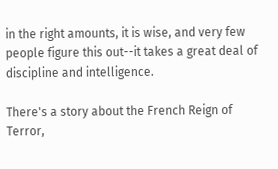in the right amounts, it is wise, and very few people figure this out--it takes a great deal of discipline and intelligence.

There's a story about the French Reign of Terror,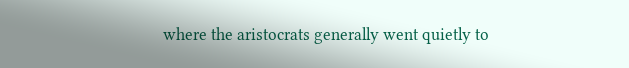where the aristocrats generally went quietly to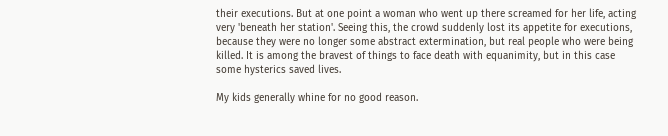their executions. But at one point a woman who went up there screamed for her life, acting very 'beneath her station'. Seeing this, the crowd suddenly lost its appetite for executions, because they were no longer some abstract extermination, but real people who were being killed. It is among the bravest of things to face death with equanimity, but in this case some hysterics saved lives.

My kids generally whine for no good reason.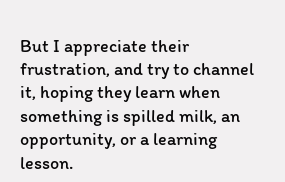But I appreciate their frustration, and try to channel it, hoping they learn when something is spilled milk, an opportunity, or a learning lesson.